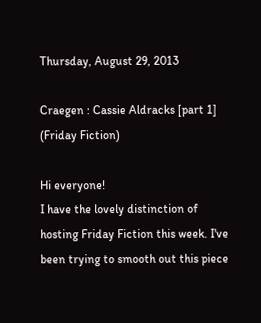Thursday, August 29, 2013

Craegen : Cassie Aldracks [part 1] (Friday Fiction)

Hi everyone!
I have the lovely distinction of hosting Friday Fiction this week. I've been trying to smooth out this piece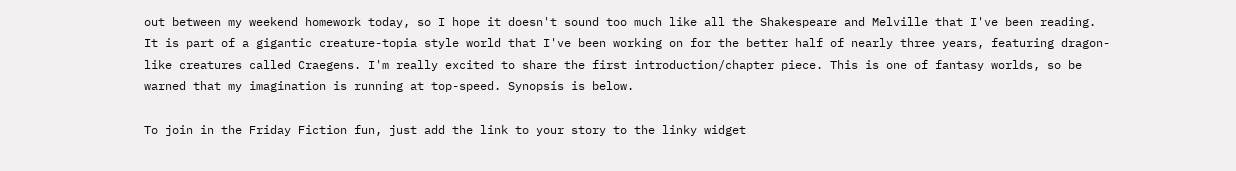out between my weekend homework today, so I hope it doesn't sound too much like all the Shakespeare and Melville that I've been reading. It is part of a gigantic creature-topia style world that I've been working on for the better half of nearly three years, featuring dragon-like creatures called Craegens. I'm really excited to share the first introduction/chapter piece. This is one of fantasy worlds, so be warned that my imagination is running at top-speed. Synopsis is below.

To join in the Friday Fiction fun, just add the link to your story to the linky widget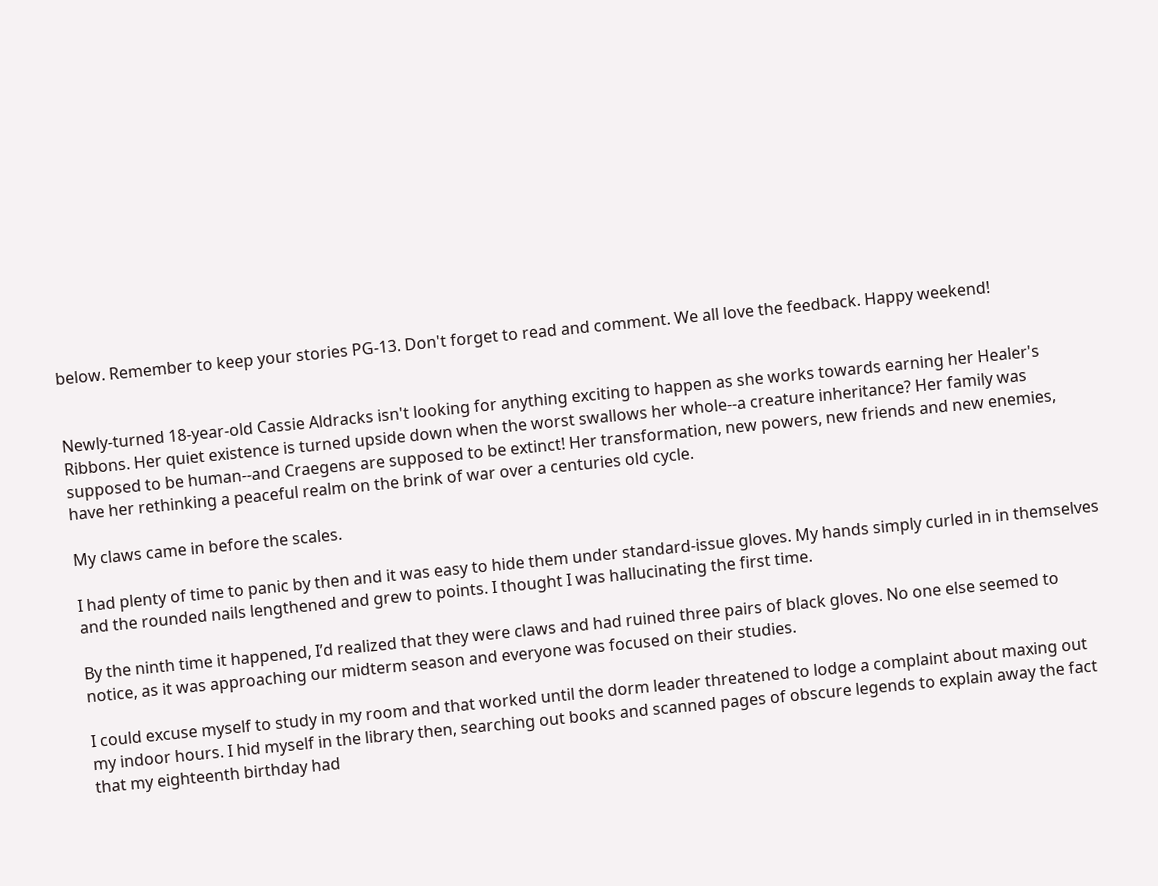below. Remember to keep your stories PG-13. Don't forget to read and comment. We all love the feedback. Happy weekend!


Newly-turned 18-year-old Cassie Aldracks isn't looking for anything exciting to happen as she works towards earning her Healer's Ribbons. Her quiet existence is turned upside down when the worst swallows her whole--a creature inheritance? Her family was supposed to be human--and Craegens are supposed to be extinct! Her transformation, new powers, new friends and new enemies, have her rethinking a peaceful realm on the brink of war over a centuries old cycle.

My claws came in before the scales.

I had plenty of time to panic by then and it was easy to hide them under standard-issue gloves. My hands simply curled in in themselves and the rounded nails lengthened and grew to points. I thought I was hallucinating the first time.

By the ninth time it happened, I’d realized that they were claws and had ruined three pairs of black gloves. No one else seemed to notice, as it was approaching our midterm season and everyone was focused on their studies.

I could excuse myself to study in my room and that worked until the dorm leader threatened to lodge a complaint about maxing out my indoor hours. I hid myself in the library then, searching out books and scanned pages of obscure legends to explain away the fact that my eighteenth birthday had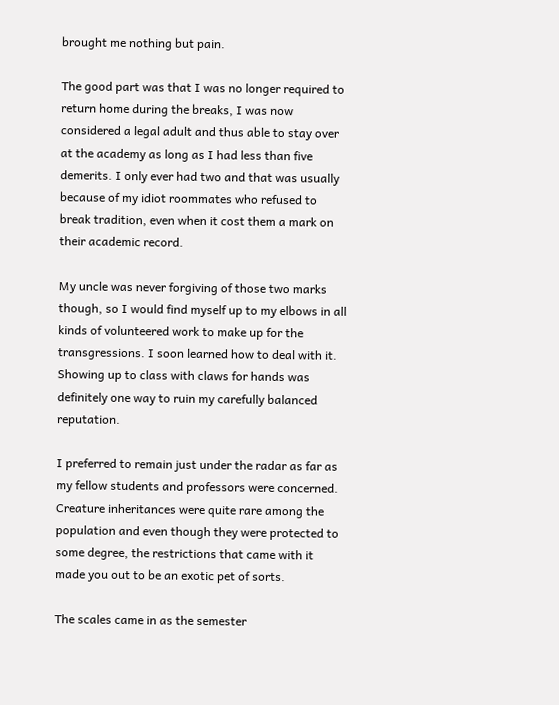brought me nothing but pain.

The good part was that I was no longer required to return home during the breaks, I was now considered a legal adult and thus able to stay over at the academy as long as I had less than five demerits. I only ever had two and that was usually because of my idiot roommates who refused to break tradition, even when it cost them a mark on their academic record.

My uncle was never forgiving of those two marks though, so I would find myself up to my elbows in all kinds of volunteered work to make up for the transgressions. I soon learned how to deal with it. Showing up to class with claws for hands was definitely one way to ruin my carefully balanced reputation.

I preferred to remain just under the radar as far as my fellow students and professors were concerned. Creature inheritances were quite rare among the population and even though they were protected to some degree, the restrictions that came with it made you out to be an exotic pet of sorts.

The scales came in as the semester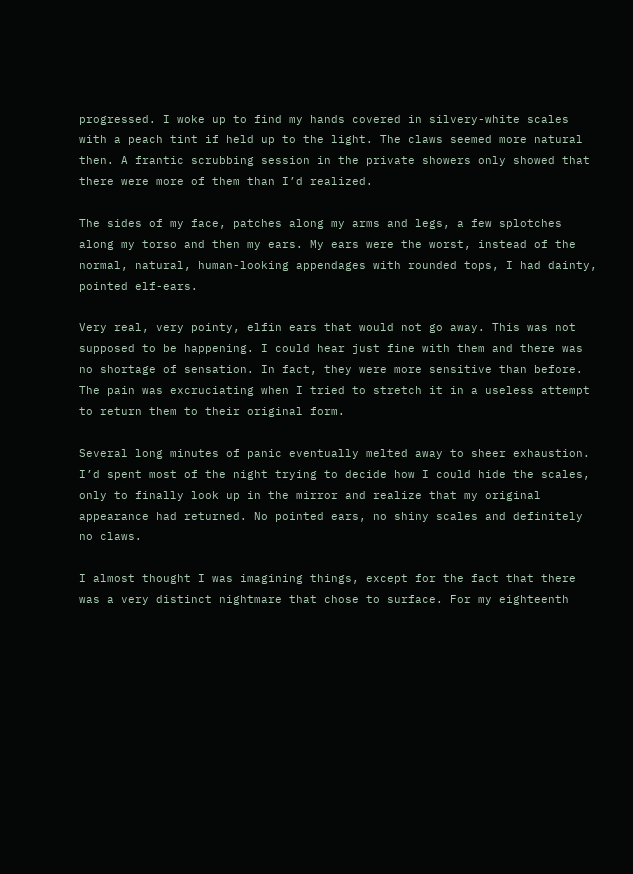progressed. I woke up to find my hands covered in silvery-white scales with a peach tint if held up to the light. The claws seemed more natural then. A frantic scrubbing session in the private showers only showed that there were more of them than I’d realized.

The sides of my face, patches along my arms and legs, a few splotches along my torso and then my ears. My ears were the worst, instead of the normal, natural, human-looking appendages with rounded tops, I had dainty, pointed elf-ears.

Very real, very pointy, elfin ears that would not go away. This was not supposed to be happening. I could hear just fine with them and there was no shortage of sensation. In fact, they were more sensitive than before. The pain was excruciating when I tried to stretch it in a useless attempt to return them to their original form.

Several long minutes of panic eventually melted away to sheer exhaustion. I’d spent most of the night trying to decide how I could hide the scales, only to finally look up in the mirror and realize that my original appearance had returned. No pointed ears, no shiny scales and definitely no claws.

I almost thought I was imagining things, except for the fact that there was a very distinct nightmare that chose to surface. For my eighteenth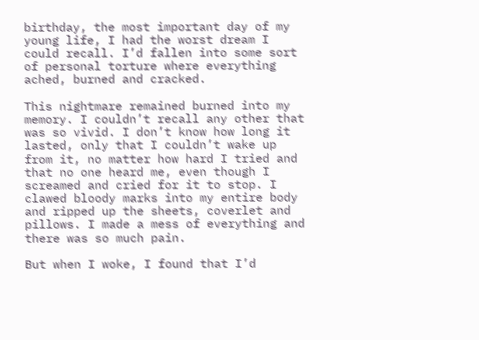birthday, the most important day of my young life, I had the worst dream I could recall. I’d fallen into some sort of personal torture where everything ached, burned and cracked.

This nightmare remained burned into my memory. I couldn’t recall any other that was so vivid. I don’t know how long it lasted, only that I couldn’t wake up from it, no matter how hard I tried and that no one heard me, even though I screamed and cried for it to stop. I clawed bloody marks into my entire body and ripped up the sheets, coverlet and pillows. I made a mess of everything and there was so much pain.

But when I woke, I found that I’d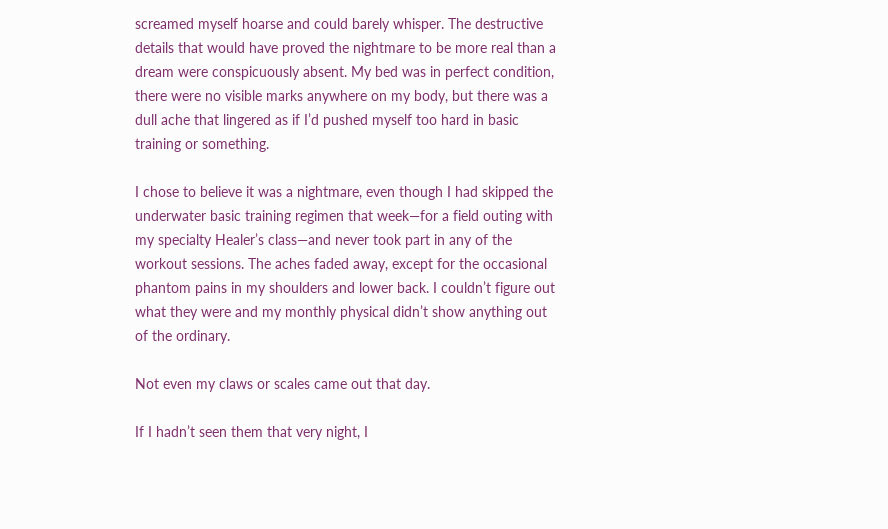screamed myself hoarse and could barely whisper. The destructive details that would have proved the nightmare to be more real than a dream were conspicuously absent. My bed was in perfect condition, there were no visible marks anywhere on my body, but there was a dull ache that lingered as if I’d pushed myself too hard in basic training or something.

I chose to believe it was a nightmare, even though I had skipped the underwater basic training regimen that week—for a field outing with my specialty Healer’s class—and never took part in any of the workout sessions. The aches faded away, except for the occasional phantom pains in my shoulders and lower back. I couldn’t figure out what they were and my monthly physical didn’t show anything out of the ordinary.

Not even my claws or scales came out that day.

If I hadn’t seen them that very night, I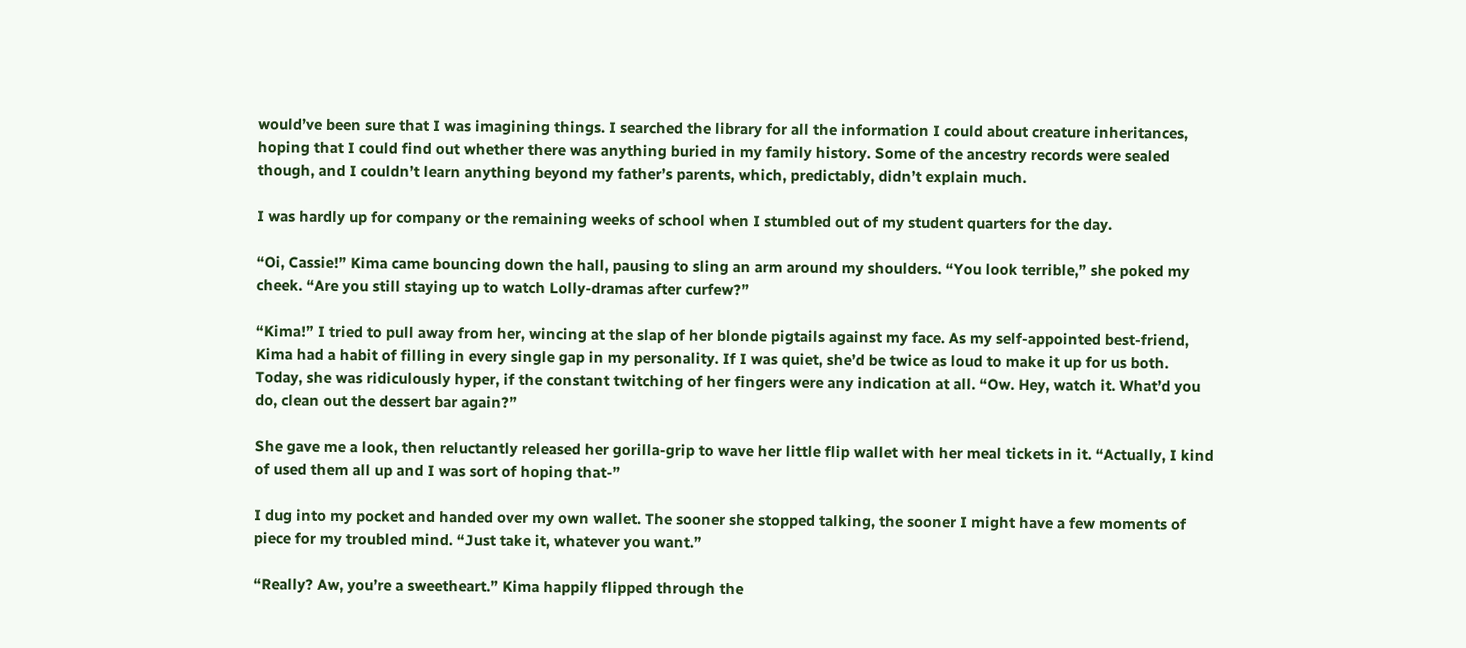would’ve been sure that I was imagining things. I searched the library for all the information I could about creature inheritances, hoping that I could find out whether there was anything buried in my family history. Some of the ancestry records were sealed though, and I couldn’t learn anything beyond my father’s parents, which, predictably, didn’t explain much.

I was hardly up for company or the remaining weeks of school when I stumbled out of my student quarters for the day.

“Oi, Cassie!” Kima came bouncing down the hall, pausing to sling an arm around my shoulders. “You look terrible,” she poked my cheek. “Are you still staying up to watch Lolly-dramas after curfew?”

“Kima!” I tried to pull away from her, wincing at the slap of her blonde pigtails against my face. As my self-appointed best-friend, Kima had a habit of filling in every single gap in my personality. If I was quiet, she’d be twice as loud to make it up for us both. Today, she was ridiculously hyper, if the constant twitching of her fingers were any indication at all. “Ow. Hey, watch it. What’d you do, clean out the dessert bar again?”

She gave me a look, then reluctantly released her gorilla-grip to wave her little flip wallet with her meal tickets in it. “Actually, I kind of used them all up and I was sort of hoping that-”

I dug into my pocket and handed over my own wallet. The sooner she stopped talking, the sooner I might have a few moments of piece for my troubled mind. “Just take it, whatever you want.”

“Really? Aw, you’re a sweetheart.” Kima happily flipped through the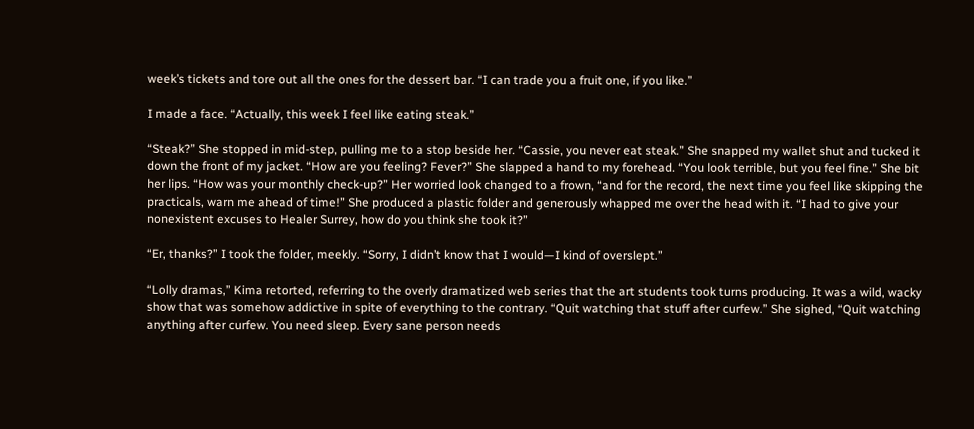week’s tickets and tore out all the ones for the dessert bar. “I can trade you a fruit one, if you like.”

I made a face. “Actually, this week I feel like eating steak.”

“Steak?” She stopped in mid-step, pulling me to a stop beside her. “Cassie, you never eat steak.” She snapped my wallet shut and tucked it down the front of my jacket. “How are you feeling? Fever?” She slapped a hand to my forehead. “You look terrible, but you feel fine.” She bit her lips. “How was your monthly check-up?” Her worried look changed to a frown, “and for the record, the next time you feel like skipping the practicals, warn me ahead of time!” She produced a plastic folder and generously whapped me over the head with it. “I had to give your nonexistent excuses to Healer Surrey, how do you think she took it?”

“Er, thanks?” I took the folder, meekly. “Sorry, I didn’t know that I would—I kind of overslept.”

“Lolly dramas,” Kima retorted, referring to the overly dramatized web series that the art students took turns producing. It was a wild, wacky show that was somehow addictive in spite of everything to the contrary. “Quit watching that stuff after curfew.” She sighed, “Quit watching anything after curfew. You need sleep. Every sane person needs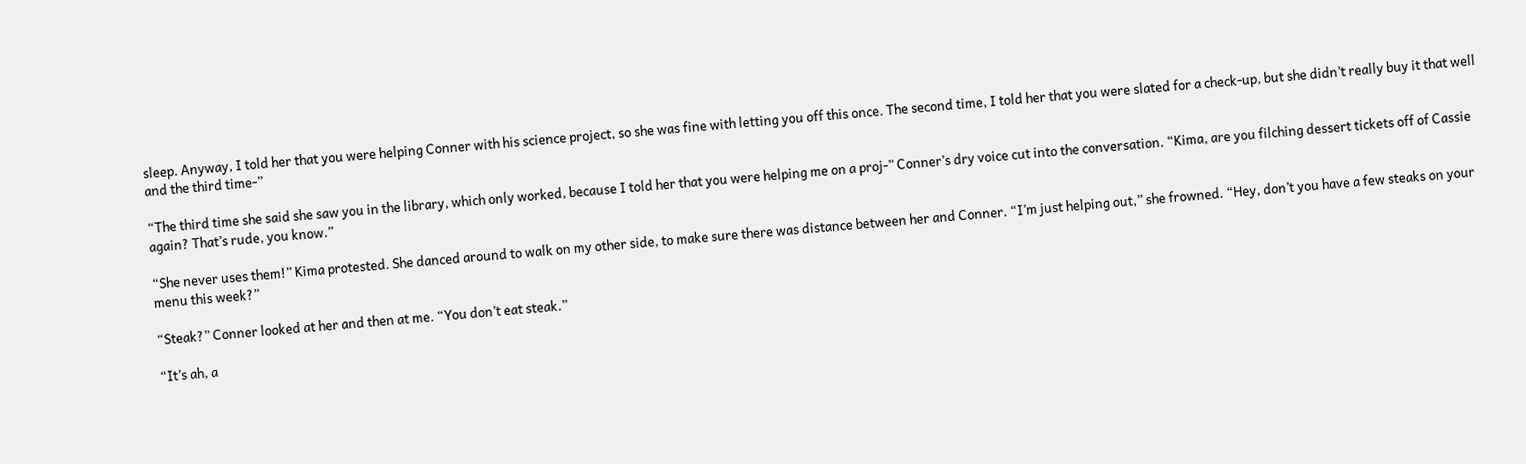sleep. Anyway, I told her that you were helping Conner with his science project, so she was fine with letting you off this once. The second time, I told her that you were slated for a check-up, but she didn’t really buy it that well and the third time-”

“The third time she said she saw you in the library, which only worked, because I told her that you were helping me on a proj-” Conner’s dry voice cut into the conversation. “Kima, are you filching dessert tickets off of Cassie again? That’s rude, you know.”

“She never uses them!” Kima protested. She danced around to walk on my other side, to make sure there was distance between her and Conner. “I’m just helping out,” she frowned. “Hey, don’t you have a few steaks on your menu this week?”

“Steak?” Conner looked at her and then at me. “You don’t eat steak.”

“It’s ah, a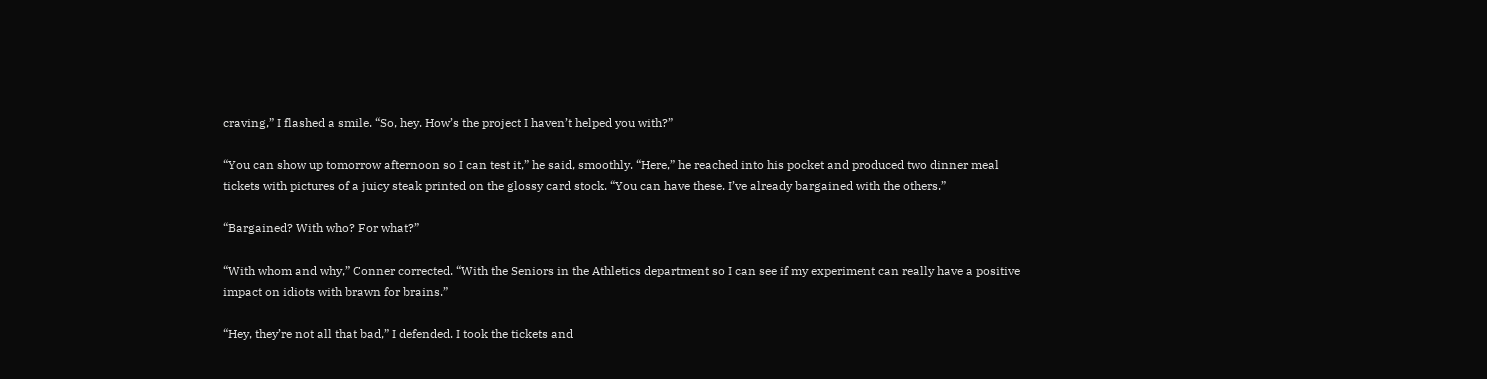craving,” I flashed a smile. “So, hey. How’s the project I haven’t helped you with?”

“You can show up tomorrow afternoon so I can test it,” he said, smoothly. “Here,” he reached into his pocket and produced two dinner meal tickets with pictures of a juicy steak printed on the glossy card stock. “You can have these. I’ve already bargained with the others.”

“Bargained? With who? For what?”

“With whom and why,” Conner corrected. “With the Seniors in the Athletics department so I can see if my experiment can really have a positive impact on idiots with brawn for brains.”

“Hey, they’re not all that bad,” I defended. I took the tickets and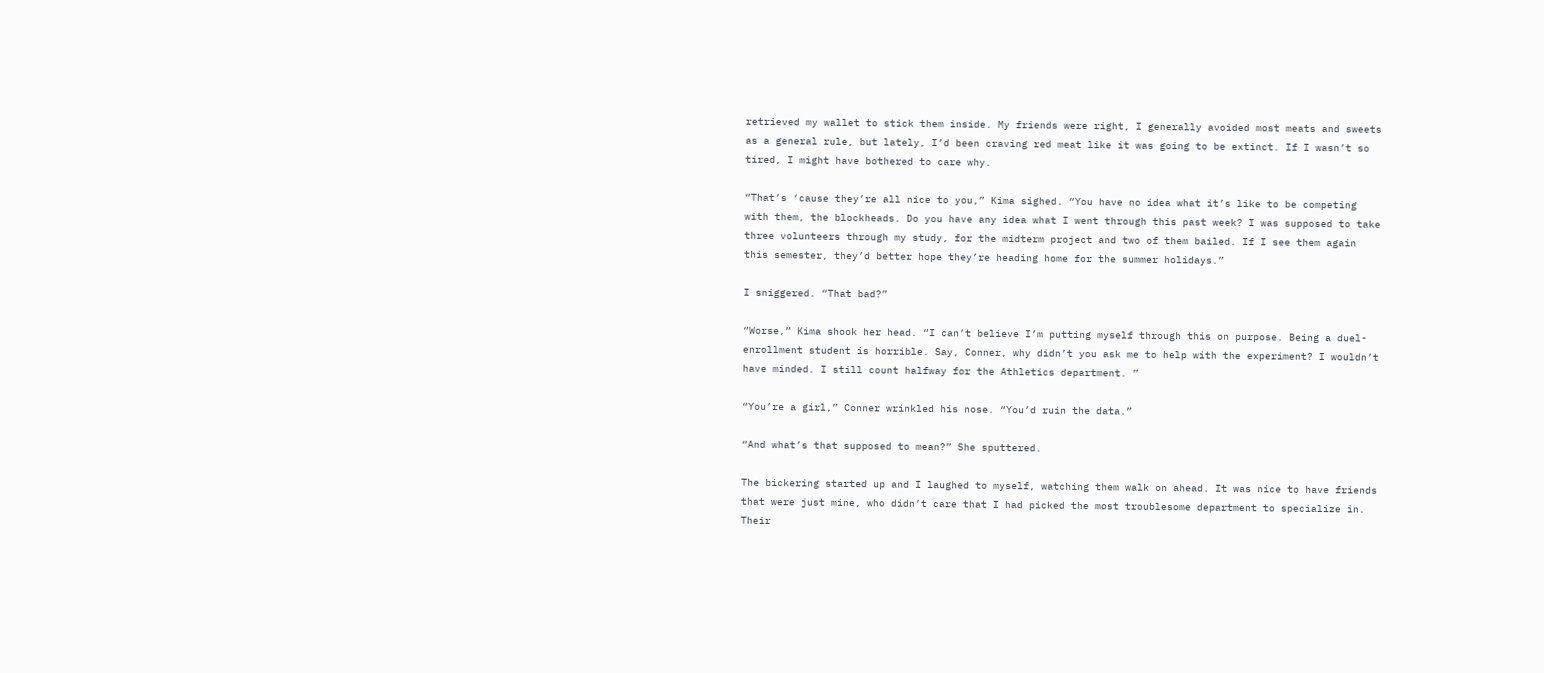retrieved my wallet to stick them inside. My friends were right, I generally avoided most meats and sweets as a general rule, but lately, I’d been craving red meat like it was going to be extinct. If I wasn’t so tired, I might have bothered to care why.

“That’s ‘cause they’re all nice to you,” Kima sighed. “You have no idea what it’s like to be competing with them, the blockheads. Do you have any idea what I went through this past week? I was supposed to take three volunteers through my study, for the midterm project and two of them bailed. If I see them again this semester, they’d better hope they’re heading home for the summer holidays.”

I sniggered. “That bad?”

“Worse,” Kima shook her head. “I can’t believe I’m putting myself through this on purpose. Being a duel-enrollment student is horrible. Say, Conner, why didn’t you ask me to help with the experiment? I wouldn’t have minded. I still count halfway for the Athletics department. ”

“You’re a girl,” Conner wrinkled his nose. “You’d ruin the data.”

“And what’s that supposed to mean?” She sputtered.

The bickering started up and I laughed to myself, watching them walk on ahead. It was nice to have friends that were just mine, who didn’t care that I had picked the most troublesome department to specialize in. Their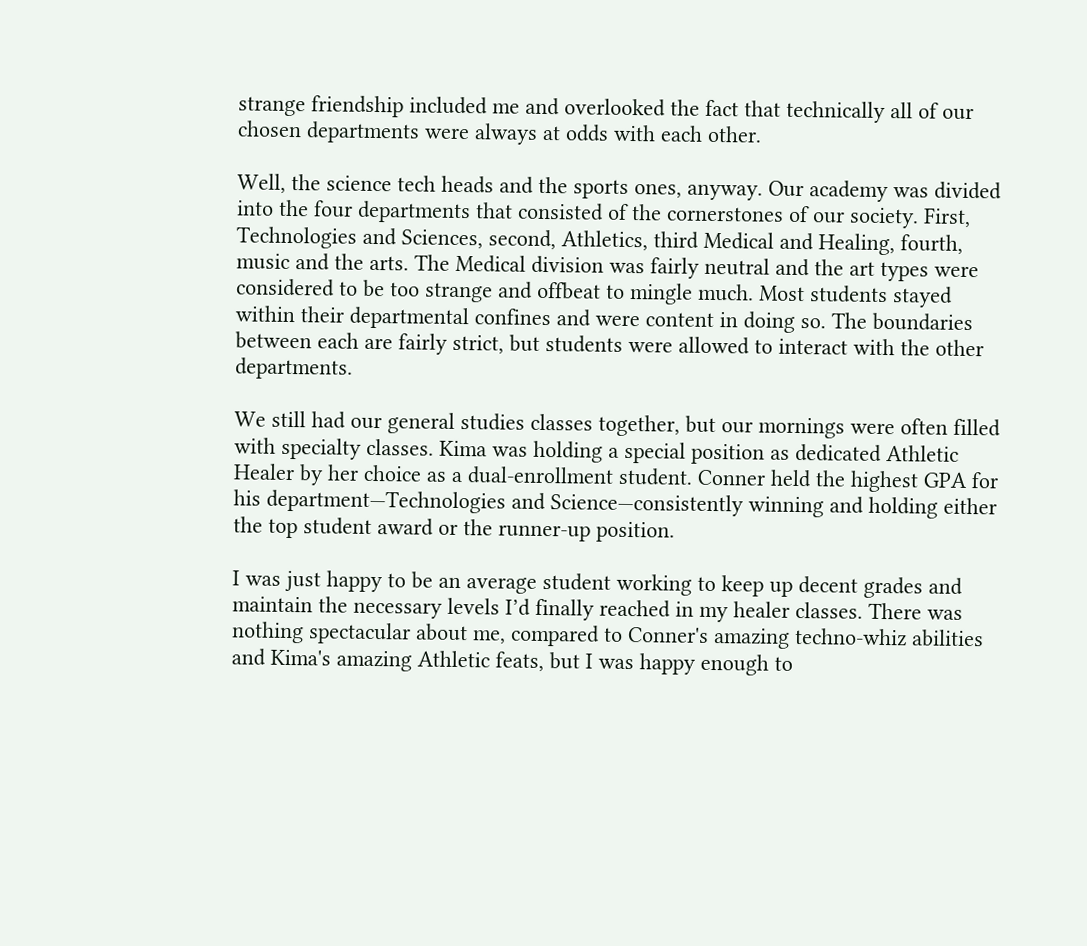strange friendship included me and overlooked the fact that technically all of our chosen departments were always at odds with each other.

Well, the science tech heads and the sports ones, anyway. Our academy was divided into the four departments that consisted of the cornerstones of our society. First, Technologies and Sciences, second, Athletics, third Medical and Healing, fourth, music and the arts. The Medical division was fairly neutral and the art types were considered to be too strange and offbeat to mingle much. Most students stayed within their departmental confines and were content in doing so. The boundaries between each are fairly strict, but students were allowed to interact with the other departments.

We still had our general studies classes together, but our mornings were often filled with specialty classes. Kima was holding a special position as dedicated Athletic Healer by her choice as a dual-enrollment student. Conner held the highest GPA for his department—Technologies and Science—consistently winning and holding either the top student award or the runner-up position.

I was just happy to be an average student working to keep up decent grades and maintain the necessary levels I’d finally reached in my healer classes. There was nothing spectacular about me, compared to Conner's amazing techno-whiz abilities and Kima's amazing Athletic feats, but I was happy enough to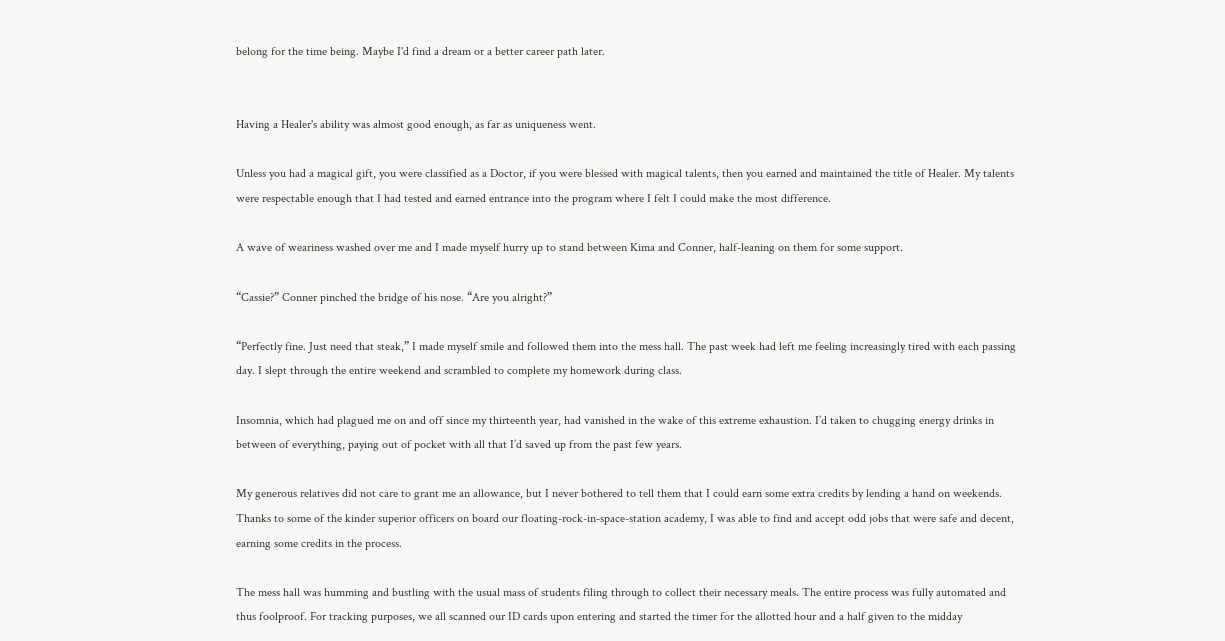belong for the time being. Maybe I'd find a dream or a better career path later.


Having a Healer's ability was almost good enough, as far as uniqueness went.

Unless you had a magical gift, you were classified as a Doctor, if you were blessed with magical talents, then you earned and maintained the title of Healer. My talents were respectable enough that I had tested and earned entrance into the program where I felt I could make the most difference.

A wave of weariness washed over me and I made myself hurry up to stand between Kima and Conner, half-leaning on them for some support.

“Cassie?” Conner pinched the bridge of his nose. “Are you alright?”

“Perfectly fine. Just need that steak,” I made myself smile and followed them into the mess hall. The past week had left me feeling increasingly tired with each passing day. I slept through the entire weekend and scrambled to complete my homework during class.

Insomnia, which had plagued me on and off since my thirteenth year, had vanished in the wake of this extreme exhaustion. I’d taken to chugging energy drinks in between of everything, paying out of pocket with all that I’d saved up from the past few years.

My generous relatives did not care to grant me an allowance, but I never bothered to tell them that I could earn some extra credits by lending a hand on weekends. Thanks to some of the kinder superior officers on board our floating-rock-in-space-station academy, I was able to find and accept odd jobs that were safe and decent, earning some credits in the process.

The mess hall was humming and bustling with the usual mass of students filing through to collect their necessary meals. The entire process was fully automated and thus foolproof. For tracking purposes, we all scanned our ID cards upon entering and started the timer for the allotted hour and a half given to the midday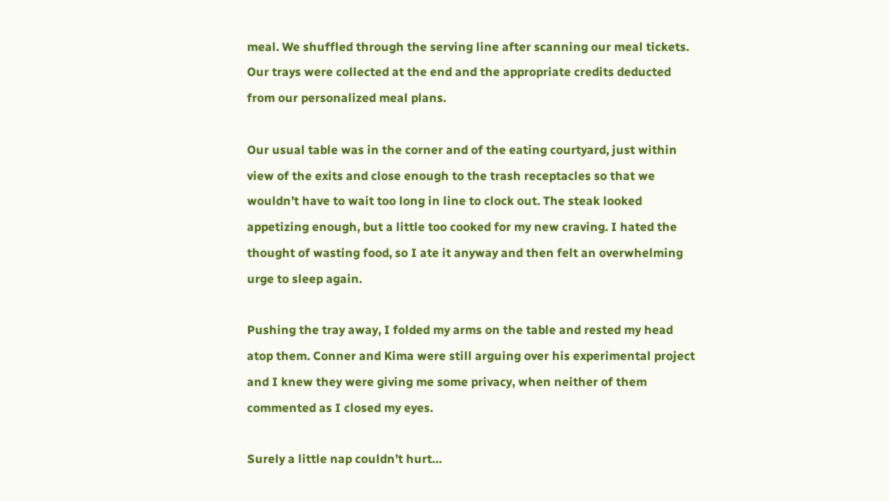meal. We shuffled through the serving line after scanning our meal tickets. Our trays were collected at the end and the appropriate credits deducted from our personalized meal plans.

Our usual table was in the corner and of the eating courtyard, just within view of the exits and close enough to the trash receptacles so that we wouldn’t have to wait too long in line to clock out. The steak looked appetizing enough, but a little too cooked for my new craving. I hated the thought of wasting food, so I ate it anyway and then felt an overwhelming urge to sleep again.

Pushing the tray away, I folded my arms on the table and rested my head atop them. Conner and Kima were still arguing over his experimental project and I knew they were giving me some privacy, when neither of them commented as I closed my eyes.

Surely a little nap couldn’t hurt…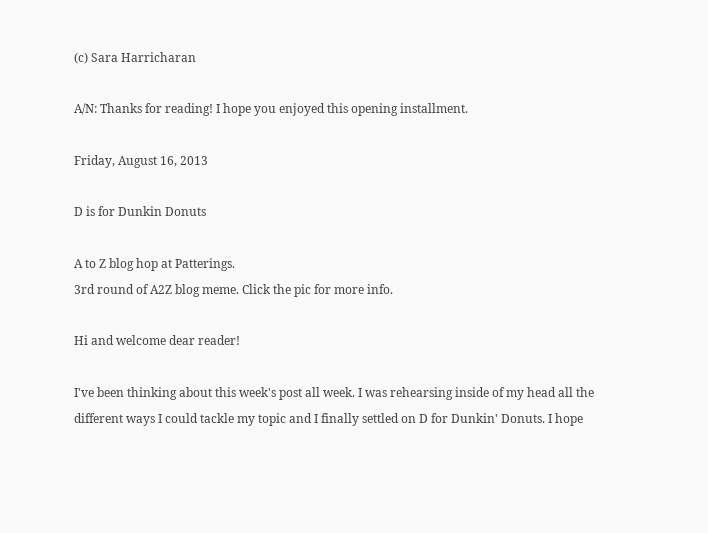(c) Sara Harricharan

A/N: Thanks for reading! I hope you enjoyed this opening installment.

Friday, August 16, 2013

D is for Dunkin Donuts

A to Z blog hop at Patterings.
3rd round of A2Z blog meme. Click the pic for more info.

Hi and welcome dear reader!

I've been thinking about this week's post all week. I was rehearsing inside of my head all the different ways I could tackle my topic and I finally settled on D for Dunkin' Donuts. I hope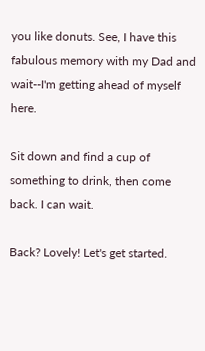you like donuts. See, I have this fabulous memory with my Dad and wait--I'm getting ahead of myself here.

Sit down and find a cup of something to drink, then come back. I can wait.

Back? Lovely! Let's get started.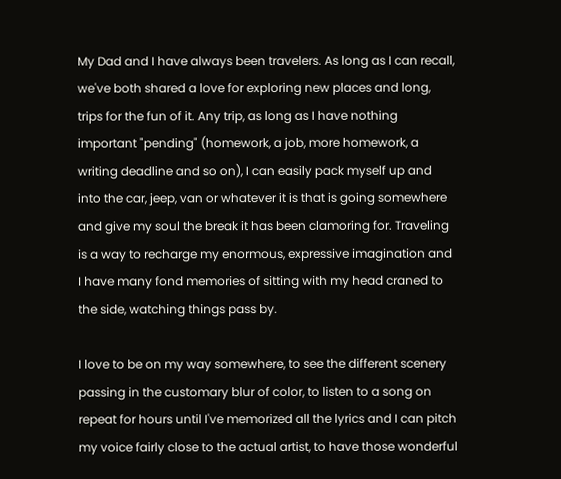My Dad and I have always been travelers. As long as I can recall, we've both shared a love for exploring new places and long, trips for the fun of it. Any trip, as long as I have nothing important "pending" (homework, a job, more homework, a writing deadline and so on), I can easily pack myself up and into the car, jeep, van or whatever it is that is going somewhere and give my soul the break it has been clamoring for. Traveling is a way to recharge my enormous, expressive imagination and I have many fond memories of sitting with my head craned to the side, watching things pass by.

I love to be on my way somewhere, to see the different scenery passing in the customary blur of color, to listen to a song on repeat for hours until I've memorized all the lyrics and I can pitch my voice fairly close to the actual artist, to have those wonderful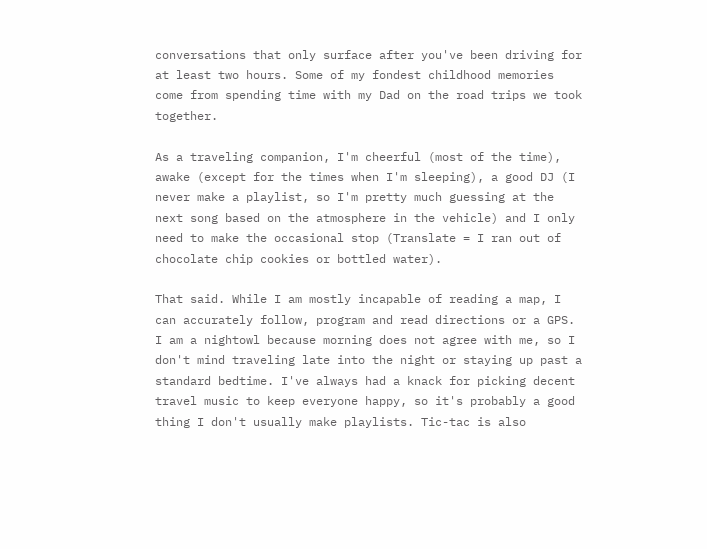conversations that only surface after you've been driving for at least two hours. Some of my fondest childhood memories come from spending time with my Dad on the road trips we took together.

As a traveling companion, I'm cheerful (most of the time), awake (except for the times when I'm sleeping), a good DJ (I never make a playlist, so I'm pretty much guessing at the next song based on the atmosphere in the vehicle) and I only need to make the occasional stop (Translate = I ran out of chocolate chip cookies or bottled water).

That said. While I am mostly incapable of reading a map, I can accurately follow, program and read directions or a GPS. I am a nightowl because morning does not agree with me, so I don't mind traveling late into the night or staying up past a standard bedtime. I've always had a knack for picking decent travel music to keep everyone happy, so it's probably a good thing I don't usually make playlists. Tic-tac is also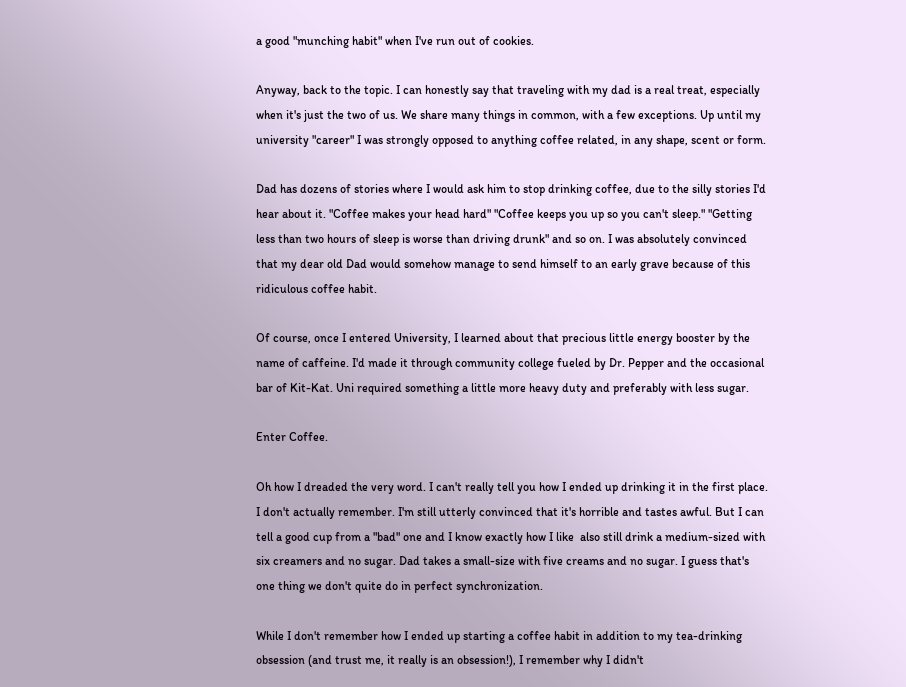a good "munching habit" when I've run out of cookies.

Anyway, back to the topic. I can honestly say that traveling with my dad is a real treat, especially when it's just the two of us. We share many things in common, with a few exceptions. Up until my university "career" I was strongly opposed to anything coffee related, in any shape, scent or form.

Dad has dozens of stories where I would ask him to stop drinking coffee, due to the silly stories I'd hear about it. "Coffee makes your head hard" "Coffee keeps you up so you can't sleep." "Getting less than two hours of sleep is worse than driving drunk" and so on. I was absolutely convinced that my dear old Dad would somehow manage to send himself to an early grave because of this ridiculous coffee habit.

Of course, once I entered University, I learned about that precious little energy booster by the name of caffeine. I'd made it through community college fueled by Dr. Pepper and the occasional bar of Kit-Kat. Uni required something a little more heavy duty and preferably with less sugar.

Enter Coffee.

Oh how I dreaded the very word. I can't really tell you how I ended up drinking it in the first place. I don't actually remember. I'm still utterly convinced that it's horrible and tastes awful. But I can tell a good cup from a "bad" one and I know exactly how I like  also still drink a medium-sized with six creamers and no sugar. Dad takes a small-size with five creams and no sugar. I guess that's one thing we don't quite do in perfect synchronization.

While I don't remember how I ended up starting a coffee habit in addition to my tea-drinking obsession (and trust me, it really is an obsession!), I remember why I didn't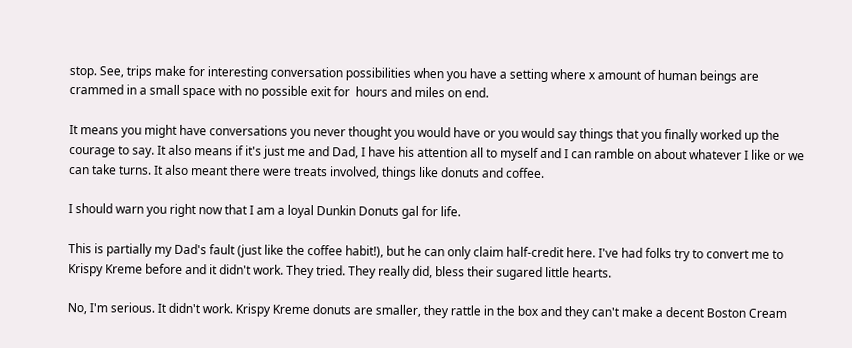stop. See, trips make for interesting conversation possibilities when you have a setting where x amount of human beings are crammed in a small space with no possible exit for  hours and miles on end.

It means you might have conversations you never thought you would have or you would say things that you finally worked up the courage to say. It also means if it's just me and Dad, I have his attention all to myself and I can ramble on about whatever I like or we can take turns. It also meant there were treats involved, things like donuts and coffee.

I should warn you right now that I am a loyal Dunkin Donuts gal for life.

This is partially my Dad's fault (just like the coffee habit!), but he can only claim half-credit here. I've had folks try to convert me to Krispy Kreme before and it didn't work. They tried. They really did, bless their sugared little hearts.

No, I'm serious. It didn't work. Krispy Kreme donuts are smaller, they rattle in the box and they can't make a decent Boston Cream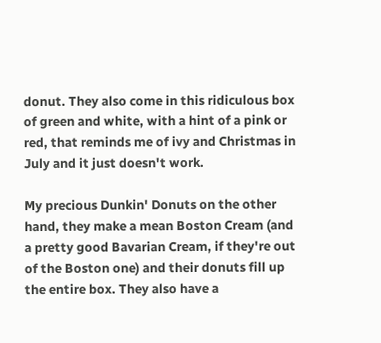donut. They also come in this ridiculous box of green and white, with a hint of a pink or red, that reminds me of ivy and Christmas in July and it just doesn't work.

My precious Dunkin' Donuts on the other hand, they make a mean Boston Cream (and a pretty good Bavarian Cream, if they're out of the Boston one) and their donuts fill up the entire box. They also have a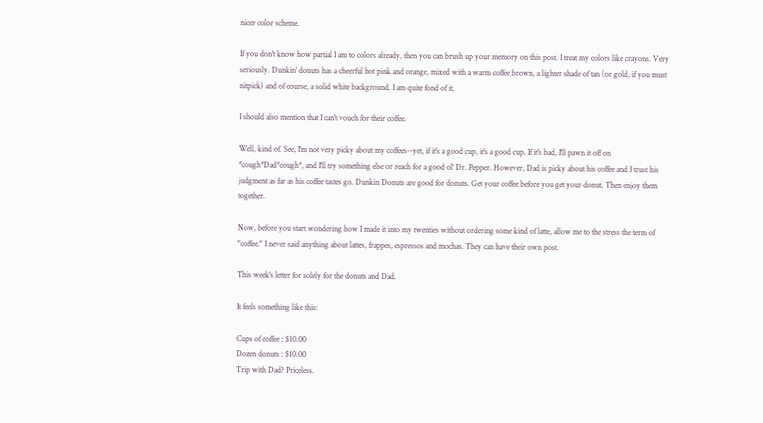nicer color scheme.

If you don't know how partial I am to colors already, then you can brush up your memory on this post. I treat my colors like crayons. Very seriously. Dunkin' donuts has a cheerful hot pink and orange, mixed with a warm coffee brown, a lighter shade of tan (or gold, if you must nitpick) and of course, a solid white background. I am quite fond of it.

I should also mention that I can't vouch for their coffee.

Well, kind of. See, I'm not very picky about my coffees--yet, if it's a good cup, it's a good cup. If it's bad, I'll pawn it off on *cough*Dad*cough*, and I'll try something else or reach for a good ol' Dr. Pepper. However, Dad is picky about his coffee and I trust his judgment as far as his coffee tastes go. Dunkin Donuts are good for donuts. Get your coffee before you get your donut. Then enjoy them together.

Now, before you start wondering how I made it into my twenties without ordering some kind of latte, allow me to the stress the term of "coffee." I never said anything about lattes, frappes, espressos and mochas. They can have their own post.

This week's letter for solely for the donuts and Dad.

It feels something like this:

Cups of coffee : $10.00
Dozen donuts : $10.00
Trip with Dad? Priceless.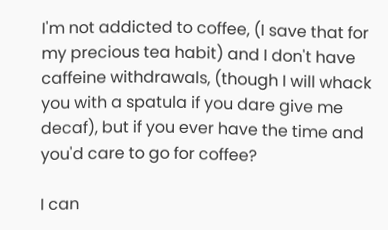I'm not addicted to coffee, (I save that for my precious tea habit) and I don't have caffeine withdrawals, (though I will whack you with a spatula if you dare give me decaf), but if you ever have the time and you'd care to go for coffee?

I can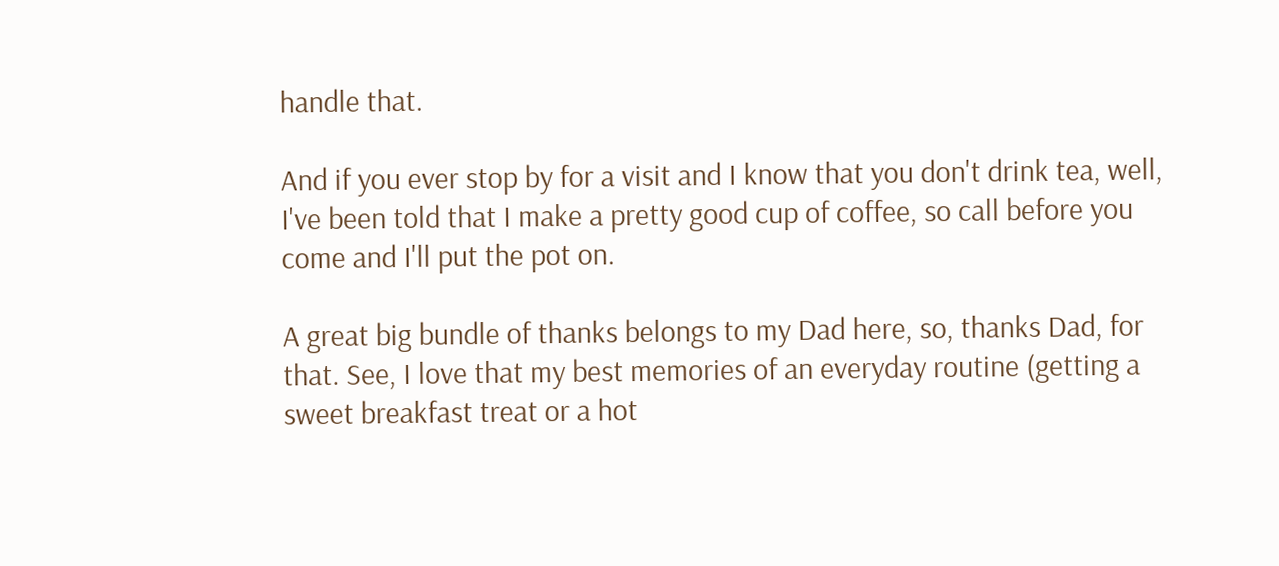handle that.

And if you ever stop by for a visit and I know that you don't drink tea, well, I've been told that I make a pretty good cup of coffee, so call before you come and I'll put the pot on.

A great big bundle of thanks belongs to my Dad here, so, thanks Dad, for that. See, I love that my best memories of an everyday routine (getting a sweet breakfast treat or a hot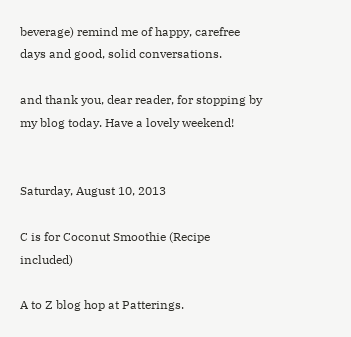beverage) remind me of happy, carefree days and good, solid conversations.

and thank you, dear reader, for stopping by my blog today. Have a lovely weekend!


Saturday, August 10, 2013

C is for Coconut Smoothie (Recipe included)

A to Z blog hop at Patterings.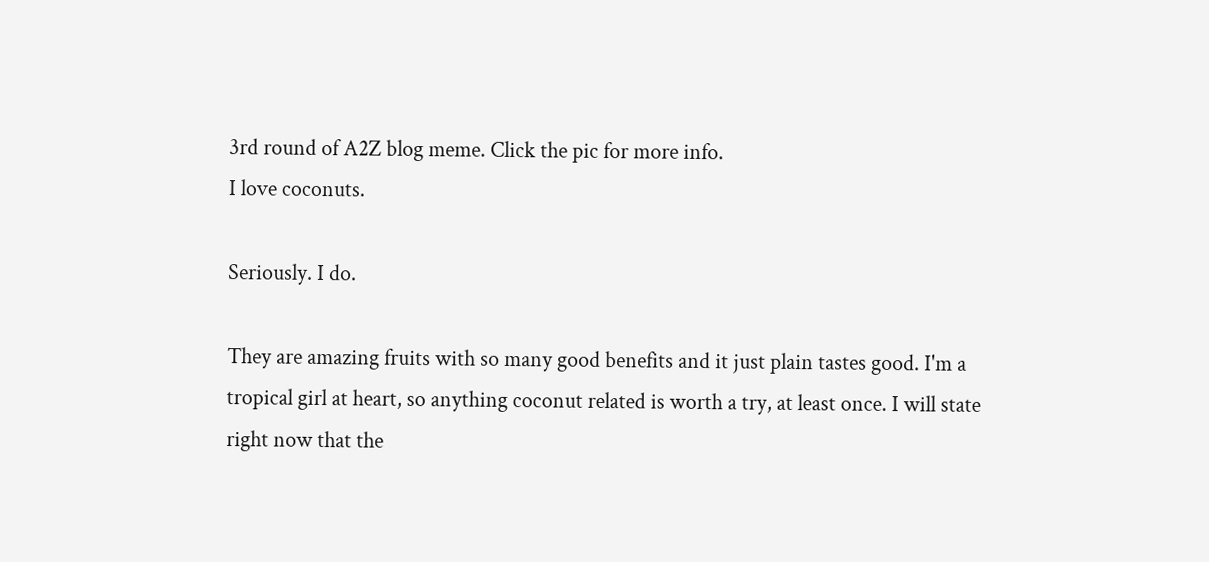3rd round of A2Z blog meme. Click the pic for more info.
I love coconuts.

Seriously. I do.

They are amazing fruits with so many good benefits and it just plain tastes good. I'm a tropical girl at heart, so anything coconut related is worth a try, at least once. I will state right now that the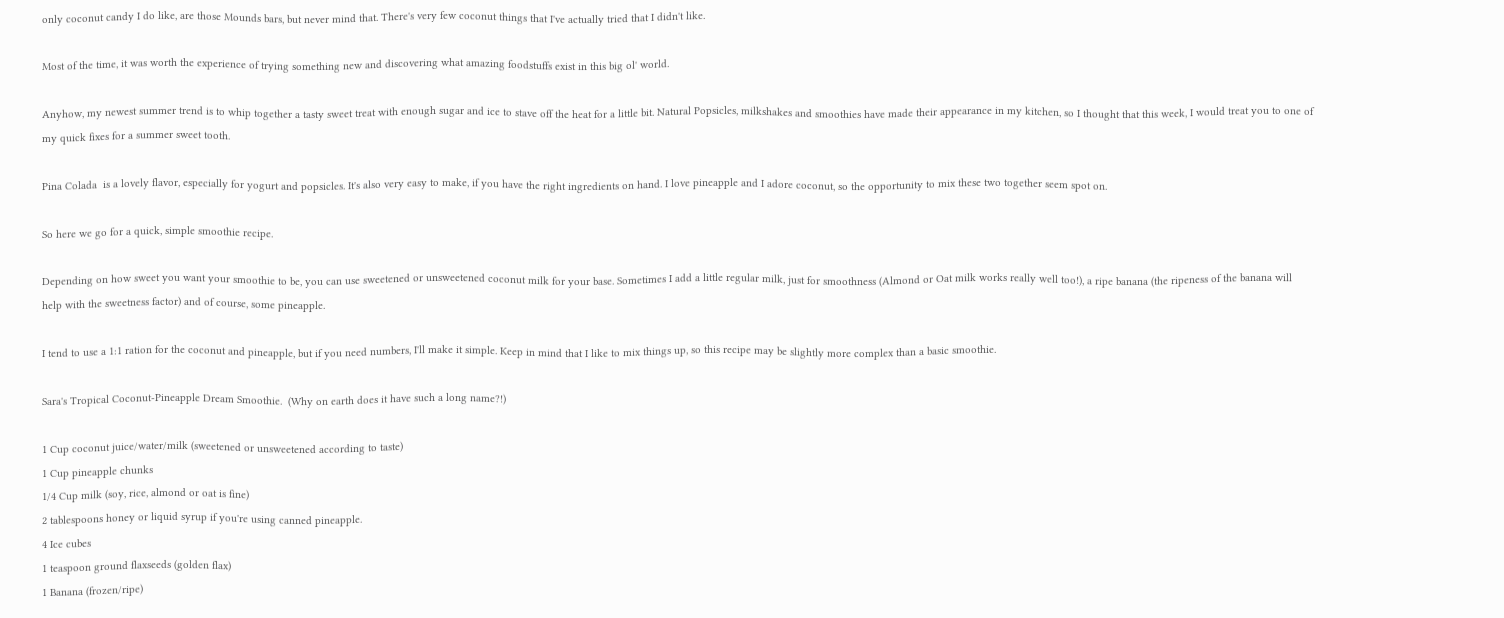only coconut candy I do like, are those Mounds bars, but never mind that. There's very few coconut things that I've actually tried that I didn't like.

Most of the time, it was worth the experience of trying something new and discovering what amazing foodstuffs exist in this big ol' world.

Anyhow, my newest summer trend is to whip together a tasty sweet treat with enough sugar and ice to stave off the heat for a little bit. Natural Popsicles, milkshakes and smoothies have made their appearance in my kitchen, so I thought that this week, I would treat you to one of my quick fixes for a summer sweet tooth.

Pina Colada  is a lovely flavor, especially for yogurt and popsicles. It's also very easy to make, if you have the right ingredients on hand. I love pineapple and I adore coconut, so the opportunity to mix these two together seem spot on.

So here we go for a quick, simple smoothie recipe.

Depending on how sweet you want your smoothie to be, you can use sweetened or unsweetened coconut milk for your base. Sometimes I add a little regular milk, just for smoothness (Almond or Oat milk works really well too!), a ripe banana (the ripeness of the banana will help with the sweetness factor) and of course, some pineapple.

I tend to use a 1:1 ration for the coconut and pineapple, but if you need numbers, I'll make it simple. Keep in mind that I like to mix things up, so this recipe may be slightly more complex than a basic smoothie.

Sara's Tropical Coconut-Pineapple Dream Smoothie.  (Why on earth does it have such a long name?!)

1 Cup coconut juice/water/milk (sweetened or unsweetened according to taste)
1 Cup pineapple chunks
1/4 Cup milk (soy, rice, almond or oat is fine)
2 tablespoons honey or liquid syrup if you're using canned pineapple.
4 Ice cubes
1 teaspoon ground flaxseeds (golden flax)
1 Banana (frozen/ripe)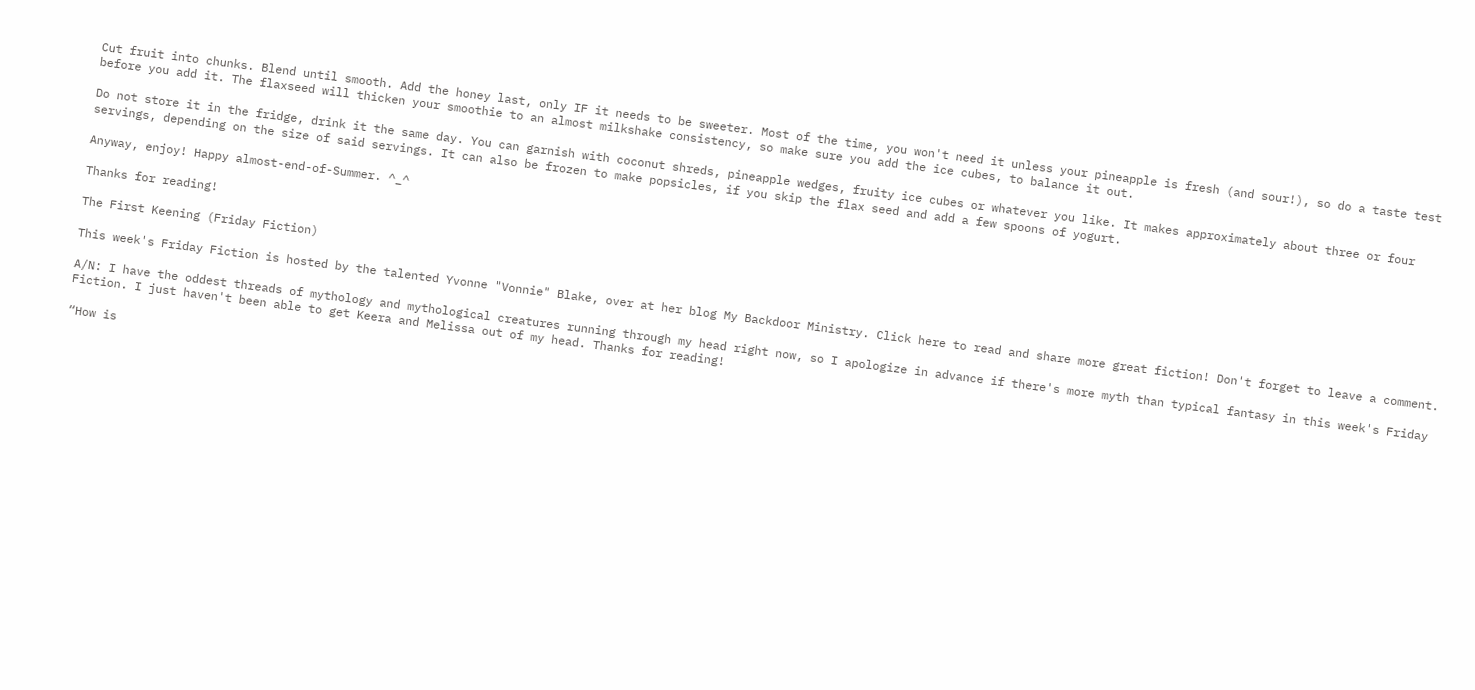Cut fruit into chunks. Blend until smooth. Add the honey last, only IF it needs to be sweeter. Most of the time, you won't need it unless your pineapple is fresh (and sour!), so do a taste test before you add it. The flaxseed will thicken your smoothie to an almost milkshake consistency, so make sure you add the ice cubes, to balance it out.

Do not store it in the fridge, drink it the same day. You can garnish with coconut shreds, pineapple wedges, fruity ice cubes or whatever you like. It makes approximately about three or four servings, depending on the size of said servings. It can also be frozen to make popsicles, if you skip the flax seed and add a few spoons of yogurt.

Anyway, enjoy! Happy almost-end-of-Summer. ^_^

Thanks for reading!

The First Keening (Friday Fiction)

This week's Friday Fiction is hosted by the talented Yvonne "Vonnie" Blake, over at her blog My Backdoor Ministry. Click here to read and share more great fiction! Don't forget to leave a comment.

A/N: I have the oddest threads of mythology and mythological creatures running through my head right now, so I apologize in advance if there's more myth than typical fantasy in this week's Friday Fiction. I just haven't been able to get Keera and Melissa out of my head. Thanks for reading!

“How is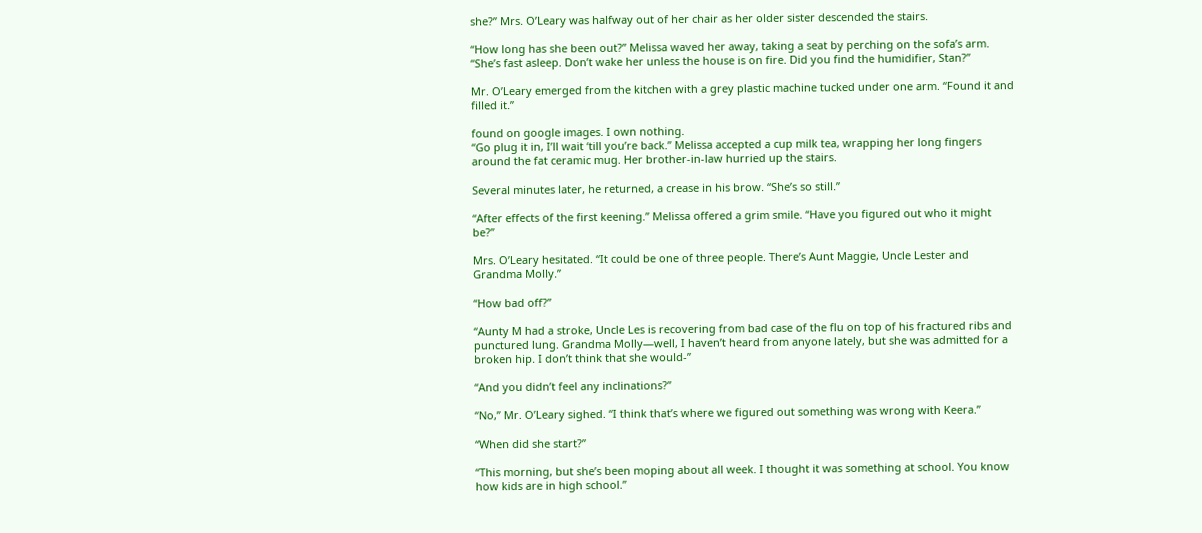she?” Mrs. O’Leary was halfway out of her chair as her older sister descended the stairs.

“How long has she been out?” Melissa waved her away, taking a seat by perching on the sofa’s arm. “She’s fast asleep. Don’t wake her unless the house is on fire. Did you find the humidifier, Stan?”

Mr. O’Leary emerged from the kitchen with a grey plastic machine tucked under one arm. “Found it and filled it.”

found on google images. I own nothing.
“Go plug it in, I’ll wait ‘till you’re back.” Melissa accepted a cup milk tea, wrapping her long fingers around the fat ceramic mug. Her brother-in-law hurried up the stairs.

Several minutes later, he returned, a crease in his brow. “She’s so still.”

“After effects of the first keening.” Melissa offered a grim smile. “Have you figured out who it might be?”

Mrs. O’Leary hesitated. “It could be one of three people. There’s Aunt Maggie, Uncle Lester and Grandma Molly.”

“How bad off?”

“Aunty M had a stroke, Uncle Les is recovering from bad case of the flu on top of his fractured ribs and punctured lung. Grandma Molly—well, I haven’t heard from anyone lately, but she was admitted for a broken hip. I don’t think that she would-”

“And you didn’t feel any inclinations?”

“No,” Mr. O’Leary sighed. “I think that’s where we figured out something was wrong with Keera.”

“When did she start?”

“This morning, but she’s been moping about all week. I thought it was something at school. You know how kids are in high school.”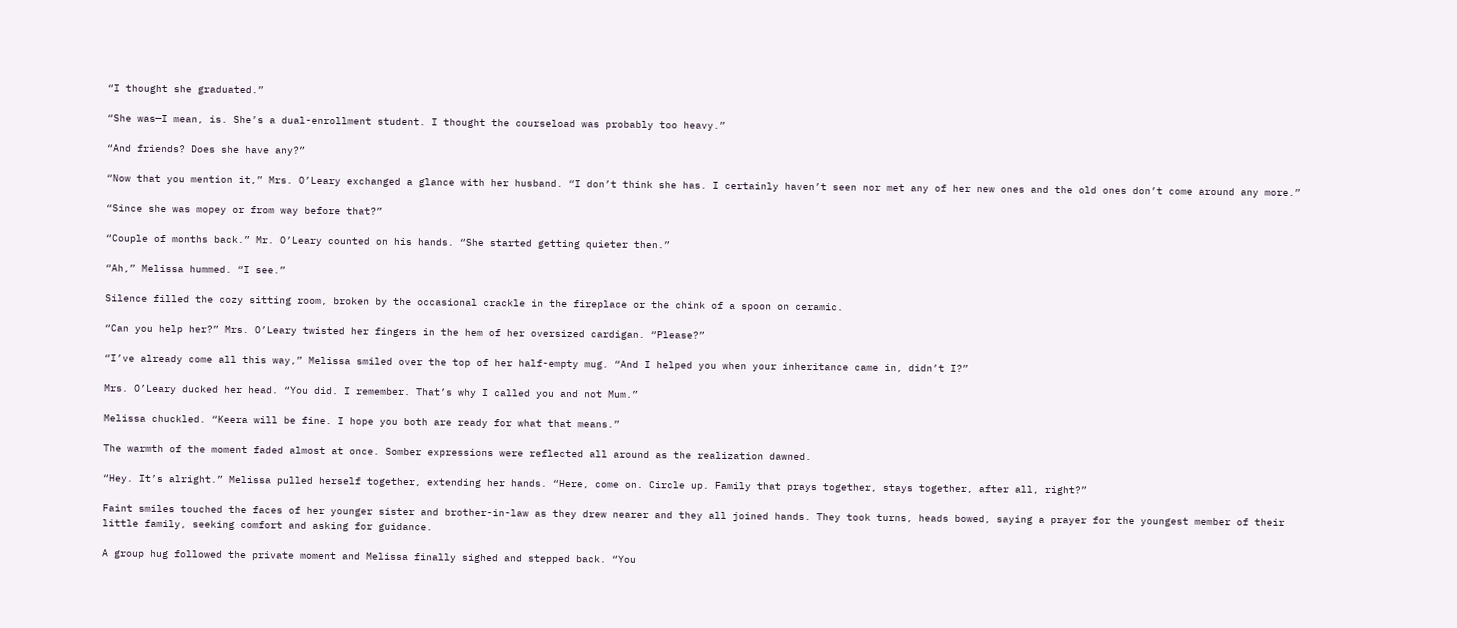“I thought she graduated.”

“She was—I mean, is. She’s a dual-enrollment student. I thought the courseload was probably too heavy.”

“And friends? Does she have any?”

“Now that you mention it,” Mrs. O’Leary exchanged a glance with her husband. “I don’t think she has. I certainly haven’t seen nor met any of her new ones and the old ones don’t come around any more.”

“Since she was mopey or from way before that?”

“Couple of months back.” Mr. O’Leary counted on his hands. “She started getting quieter then.”

“Ah,” Melissa hummed. “I see.”

Silence filled the cozy sitting room, broken by the occasional crackle in the fireplace or the chink of a spoon on ceramic.

“Can you help her?” Mrs. O’Leary twisted her fingers in the hem of her oversized cardigan. “Please?”

“I’ve already come all this way,” Melissa smiled over the top of her half-empty mug. “And I helped you when your inheritance came in, didn’t I?”

Mrs. O’Leary ducked her head. “You did. I remember. That’s why I called you and not Mum.”

Melissa chuckled. “Keera will be fine. I hope you both are ready for what that means.”

The warmth of the moment faded almost at once. Somber expressions were reflected all around as the realization dawned.

“Hey. It’s alright.” Melissa pulled herself together, extending her hands. “Here, come on. Circle up. Family that prays together, stays together, after all, right?”

Faint smiles touched the faces of her younger sister and brother-in-law as they drew nearer and they all joined hands. They took turns, heads bowed, saying a prayer for the youngest member of their little family, seeking comfort and asking for guidance.

A group hug followed the private moment and Melissa finally sighed and stepped back. “You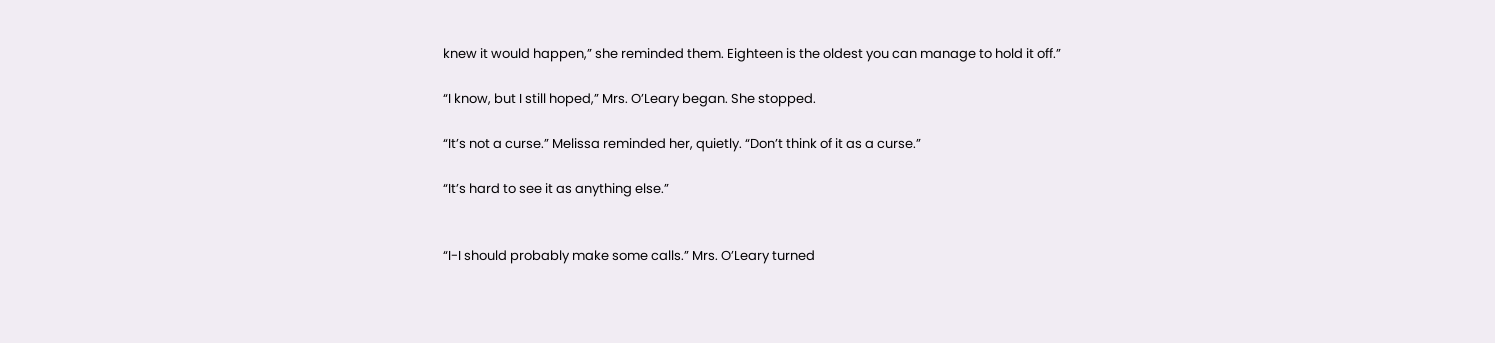knew it would happen,” she reminded them. Eighteen is the oldest you can manage to hold it off.”

“I know, but I still hoped,” Mrs. O’Leary began. She stopped.

“It’s not a curse.” Melissa reminded her, quietly. “Don’t think of it as a curse.”

“It’s hard to see it as anything else.”


“I-I should probably make some calls.” Mrs. O’Leary turned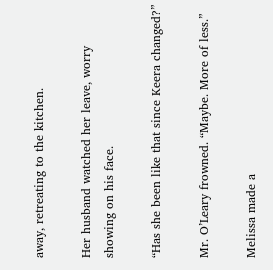away, retreating to the kitchen.

Her husband watched her leave, worry showing on his face.

“Has she been like that since Keera changed?”

Mr. O’Leary frowned. “Maybe. More of less.”

Melissa made a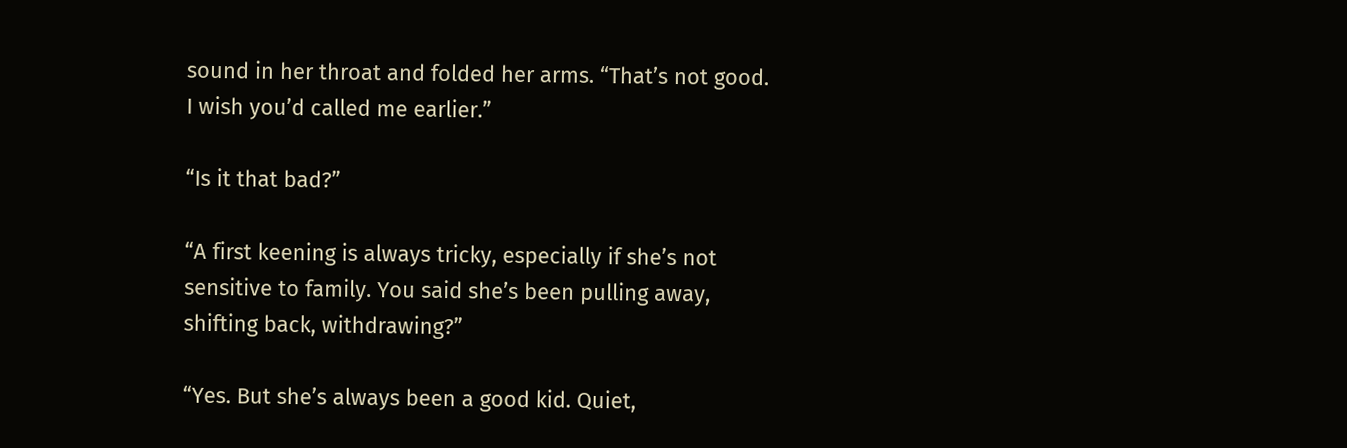sound in her throat and folded her arms. “That’s not good. I wish you’d called me earlier.”

“Is it that bad?”

“A first keening is always tricky, especially if she’s not sensitive to family. You said she’s been pulling away, shifting back, withdrawing?”

“Yes. But she’s always been a good kid. Quiet,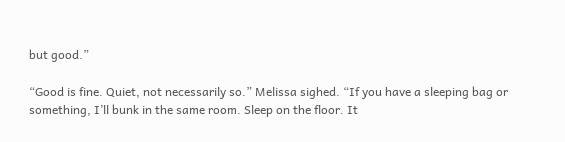but good.”

“Good is fine. Quiet, not necessarily so.” Melissa sighed. “If you have a sleeping bag or something, I’ll bunk in the same room. Sleep on the floor. It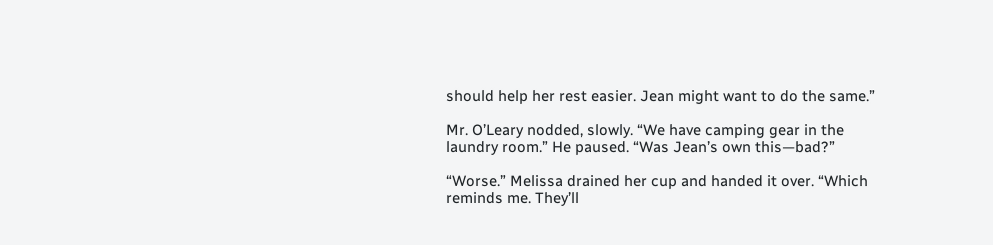should help her rest easier. Jean might want to do the same.”

Mr. O’Leary nodded, slowly. “We have camping gear in the laundry room.” He paused. “Was Jean’s own this—bad?”

“Worse.” Melissa drained her cup and handed it over. “Which reminds me. They’ll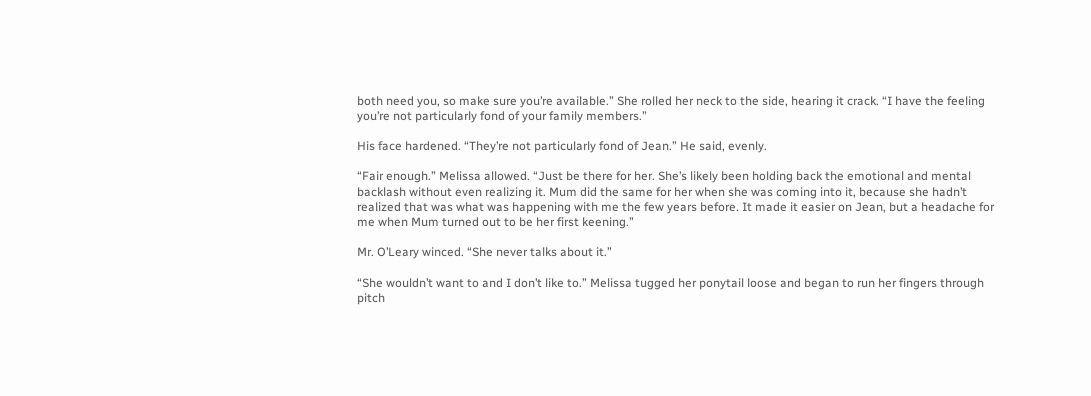both need you, so make sure you’re available.” She rolled her neck to the side, hearing it crack. “I have the feeling you’re not particularly fond of your family members.”

His face hardened. “They’re not particularly fond of Jean.” He said, evenly.

“Fair enough.” Melissa allowed. “Just be there for her. She’s likely been holding back the emotional and mental backlash without even realizing it. Mum did the same for her when she was coming into it, because she hadn’t realized that was what was happening with me the few years before. It made it easier on Jean, but a headache for me when Mum turned out to be her first keening.”

Mr. O’Leary winced. “She never talks about it.”

“She wouldn’t want to and I don’t like to.” Melissa tugged her ponytail loose and began to run her fingers through pitch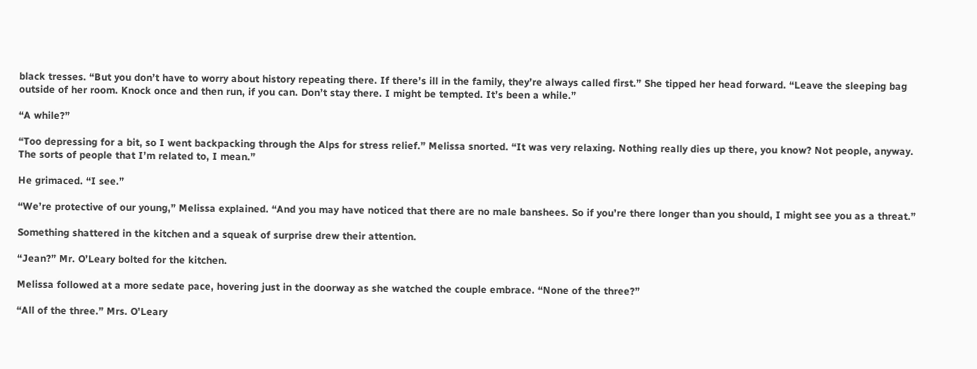black tresses. “But you don’t have to worry about history repeating there. If there’s ill in the family, they’re always called first.” She tipped her head forward. “Leave the sleeping bag outside of her room. Knock once and then run, if you can. Don’t stay there. I might be tempted. It’s been a while.”

“A while?”

“Too depressing for a bit, so I went backpacking through the Alps for stress relief.” Melissa snorted. “It was very relaxing. Nothing really dies up there, you know? Not people, anyway. The sorts of people that I’m related to, I mean.”

He grimaced. “I see.”

“We’re protective of our young,” Melissa explained. “And you may have noticed that there are no male banshees. So if you’re there longer than you should, I might see you as a threat.”

Something shattered in the kitchen and a squeak of surprise drew their attention.

“Jean?” Mr. O’Leary bolted for the kitchen.

Melissa followed at a more sedate pace, hovering just in the doorway as she watched the couple embrace. “None of the three?”

“All of the three.” Mrs. O’Leary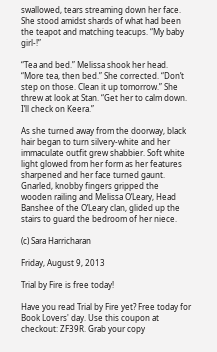swallowed, tears streaming down her face. She stood amidst shards of what had been the teapot and matching teacups. “My baby girl-!”

“Tea and bed.” Melissa shook her head. “More tea, then bed.” She corrected. “Don’t step on those. Clean it up tomorrow.” She threw at look at Stan. “Get her to calm down. I’ll check on Keera.”

As she turned away from the doorway, black hair began to turn silvery-white and her immaculate outfit grew shabbier. Soft white light glowed from her form as her features sharpened and her face turned gaunt. Gnarled, knobby fingers gripped the wooden railing and Melissa O’Leary, Head Banshee of the O’Leary clan, glided up the stairs to guard the bedroom of her niece.

(c) Sara Harricharan

Friday, August 9, 2013

Trial by Fire is free today!

Have you read Trial by Fire yet? Free today for Book Lovers' day. Use this coupon at checkout: ZF39R. Grab your copy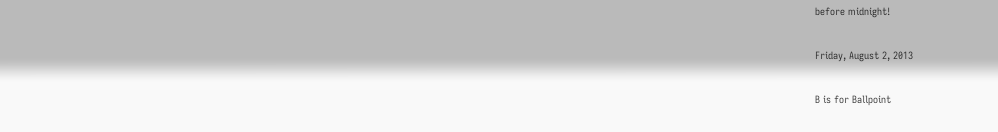before midnight!

Friday, August 2, 2013

B is for Ballpoint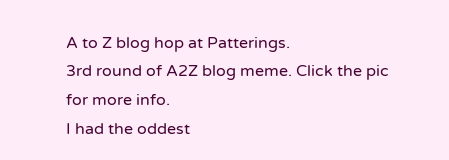A to Z blog hop at Patterings.
3rd round of A2Z blog meme. Click the pic for more info.
I had the oddest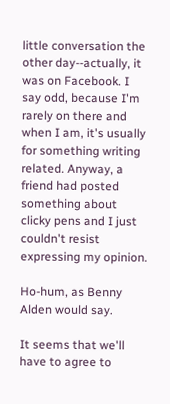little conversation the other day--actually, it was on Facebook. I say odd, because I'm rarely on there and when I am, it's usually for something writing related. Anyway, a friend had posted something about clicky pens and I just couldn't resist expressing my opinion.

Ho-hum, as Benny Alden would say.

It seems that we'll have to agree to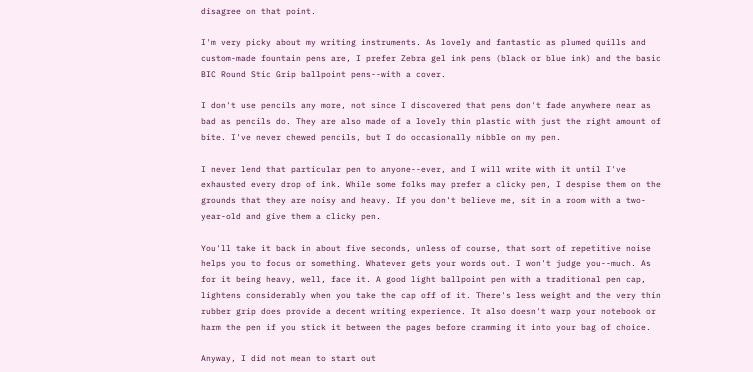disagree on that point.

I'm very picky about my writing instruments. As lovely and fantastic as plumed quills and custom-made fountain pens are, I prefer Zebra gel ink pens (black or blue ink) and the basic BIC Round Stic Grip ballpoint pens--with a cover.

I don't use pencils any more, not since I discovered that pens don't fade anywhere near as bad as pencils do. They are also made of a lovely thin plastic with just the right amount of bite. I've never chewed pencils, but I do occasionally nibble on my pen.

I never lend that particular pen to anyone--ever, and I will write with it until I've exhausted every drop of ink. While some folks may prefer a clicky pen, I despise them on the grounds that they are noisy and heavy. If you don't believe me, sit in a room with a two-year-old and give them a clicky pen.

You'll take it back in about five seconds, unless of course, that sort of repetitive noise helps you to focus or something. Whatever gets your words out. I won't judge you--much. As for it being heavy, well, face it. A good light ballpoint pen with a traditional pen cap, lightens considerably when you take the cap off of it. There's less weight and the very thin rubber grip does provide a decent writing experience. It also doesn't warp your notebook or harm the pen if you stick it between the pages before cramming it into your bag of choice.

Anyway, I did not mean to start out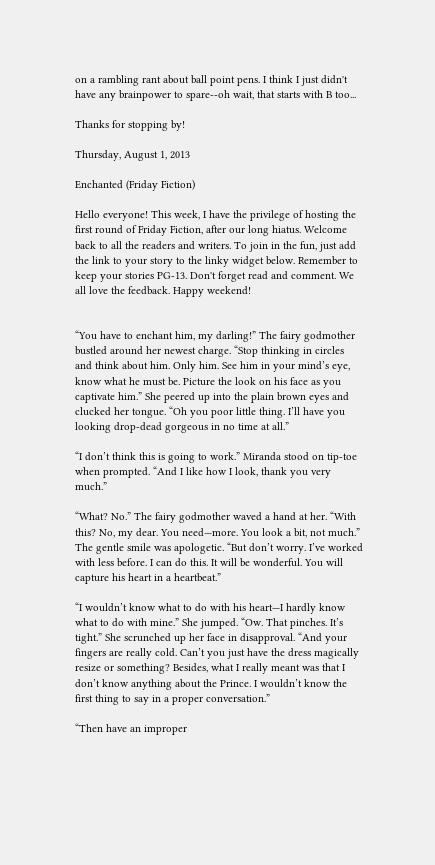on a rambling rant about ball point pens. I think I just didn't have any brainpower to spare--oh wait, that starts with B too...

Thanks for stopping by!

Thursday, August 1, 2013

Enchanted (Friday Fiction)

Hello everyone! This week, I have the privilege of hosting the first round of Friday Fiction, after our long hiatus. Welcome back to all the readers and writers. To join in the fun, just add the link to your story to the linky widget below. Remember to keep your stories PG-13. Don't forget read and comment. We all love the feedback. Happy weekend!


“You have to enchant him, my darling!” The fairy godmother bustled around her newest charge. “Stop thinking in circles and think about him. Only him. See him in your mind’s eye, know what he must be. Picture the look on his face as you captivate him.” She peered up into the plain brown eyes and clucked her tongue. “Oh you poor little thing. I’ll have you looking drop-dead gorgeous in no time at all.”

“I don’t think this is going to work.” Miranda stood on tip-toe when prompted. “And I like how I look, thank you very much.”

“What? No.” The fairy godmother waved a hand at her. “With this? No, my dear. You need—more. You look a bit, not much.” The gentle smile was apologetic. “But don’t worry. I’ve worked with less before. I can do this. It will be wonderful. You will capture his heart in a heartbeat.”

“I wouldn’t know what to do with his heart—I hardly know what to do with mine.” She jumped. “Ow. That pinches. It’s tight.” She scrunched up her face in disapproval. “And your fingers are really cold. Can’t you just have the dress magically resize or something? Besides, what I really meant was that I don’t know anything about the Prince. I wouldn’t know the first thing to say in a proper conversation.”

“Then have an improper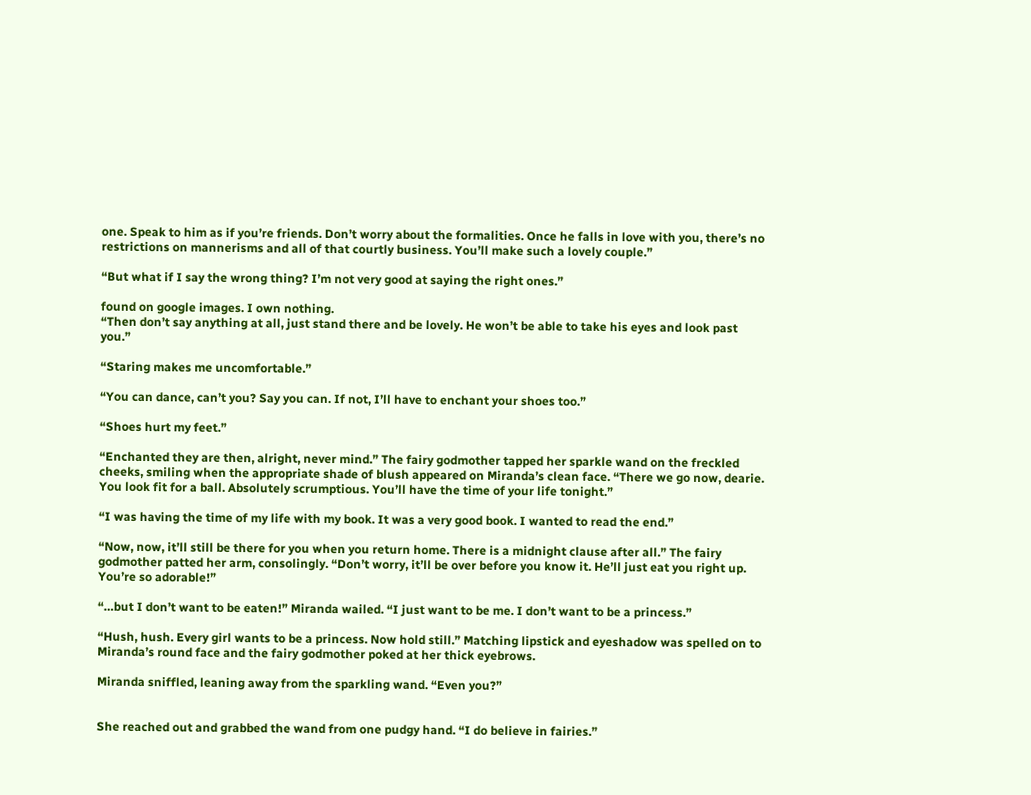one. Speak to him as if you’re friends. Don’t worry about the formalities. Once he falls in love with you, there’s no restrictions on mannerisms and all of that courtly business. You’ll make such a lovely couple.”

“But what if I say the wrong thing? I’m not very good at saying the right ones.”

found on google images. I own nothing.
“Then don’t say anything at all, just stand there and be lovely. He won’t be able to take his eyes and look past you.”

“Staring makes me uncomfortable.”

“You can dance, can’t you? Say you can. If not, I’ll have to enchant your shoes too.”

“Shoes hurt my feet.”

“Enchanted they are then, alright, never mind.” The fairy godmother tapped her sparkle wand on the freckled cheeks, smiling when the appropriate shade of blush appeared on Miranda’s clean face. “There we go now, dearie. You look fit for a ball. Absolutely scrumptious. You’ll have the time of your life tonight.”

“I was having the time of my life with my book. It was a very good book. I wanted to read the end.”

“Now, now, it’ll still be there for you when you return home. There is a midnight clause after all.” The fairy godmother patted her arm, consolingly. “Don’t worry, it’ll be over before you know it. He’ll just eat you right up. You’re so adorable!”

“…but I don’t want to be eaten!” Miranda wailed. “I just want to be me. I don’t want to be a princess.”

“Hush, hush. Every girl wants to be a princess. Now hold still.” Matching lipstick and eyeshadow was spelled on to Miranda’s round face and the fairy godmother poked at her thick eyebrows.

Miranda sniffled, leaning away from the sparkling wand. “Even you?”


She reached out and grabbed the wand from one pudgy hand. “I do believe in fairies.”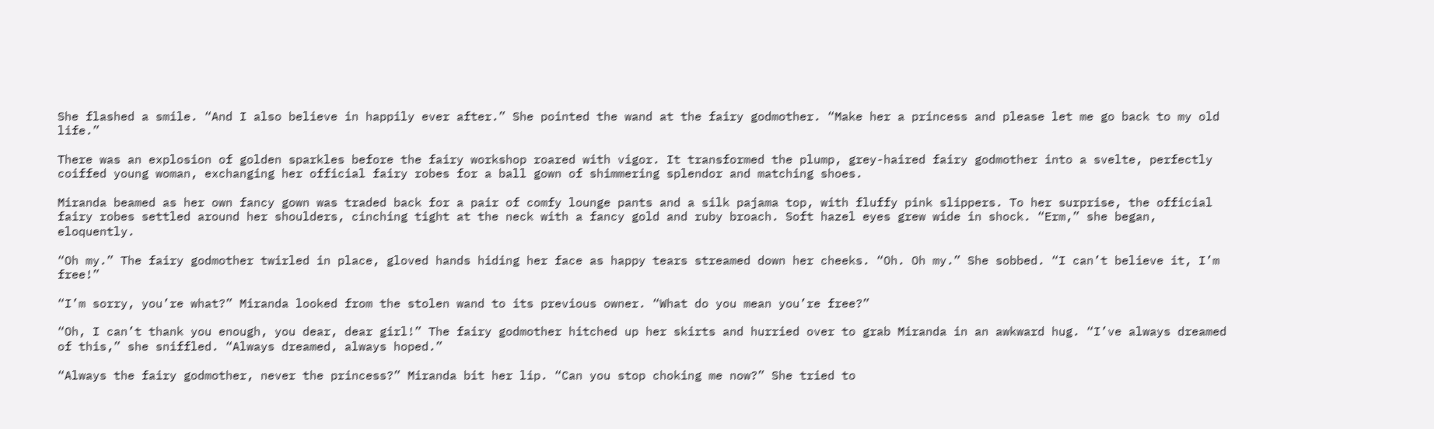She flashed a smile. “And I also believe in happily ever after.” She pointed the wand at the fairy godmother. “Make her a princess and please let me go back to my old life.”

There was an explosion of golden sparkles before the fairy workshop roared with vigor. It transformed the plump, grey-haired fairy godmother into a svelte, perfectly coiffed young woman, exchanging her official fairy robes for a ball gown of shimmering splendor and matching shoes.

Miranda beamed as her own fancy gown was traded back for a pair of comfy lounge pants and a silk pajama top, with fluffy pink slippers. To her surprise, the official fairy robes settled around her shoulders, cinching tight at the neck with a fancy gold and ruby broach. Soft hazel eyes grew wide in shock. “Erm,” she began, eloquently.

“Oh my.” The fairy godmother twirled in place, gloved hands hiding her face as happy tears streamed down her cheeks. “Oh. Oh my.” She sobbed. “I can’t believe it, I’m free!”

“I’m sorry, you’re what?” Miranda looked from the stolen wand to its previous owner. “What do you mean you’re free?”

“Oh, I can’t thank you enough, you dear, dear girl!” The fairy godmother hitched up her skirts and hurried over to grab Miranda in an awkward hug. “I’ve always dreamed of this,” she sniffled. “Always dreamed, always hoped.”

“Always the fairy godmother, never the princess?” Miranda bit her lip. “Can you stop choking me now?” She tried to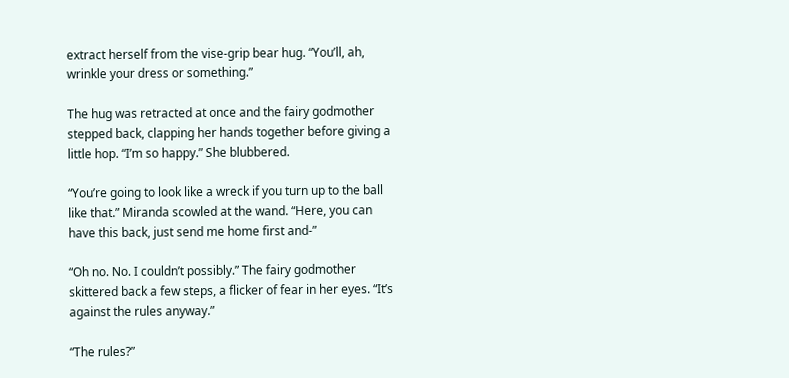extract herself from the vise-grip bear hug. “You’ll, ah, wrinkle your dress or something.”

The hug was retracted at once and the fairy godmother stepped back, clapping her hands together before giving a little hop. “I’m so happy.” She blubbered.

“You’re going to look like a wreck if you turn up to the ball like that.” Miranda scowled at the wand. “Here, you can have this back, just send me home first and-”

“Oh no. No. I couldn’t possibly.” The fairy godmother skittered back a few steps, a flicker of fear in her eyes. “It’s against the rules anyway.”

“The rules?”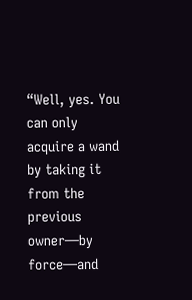“Well, yes. You can only acquire a wand by taking it from the previous owner—by force—and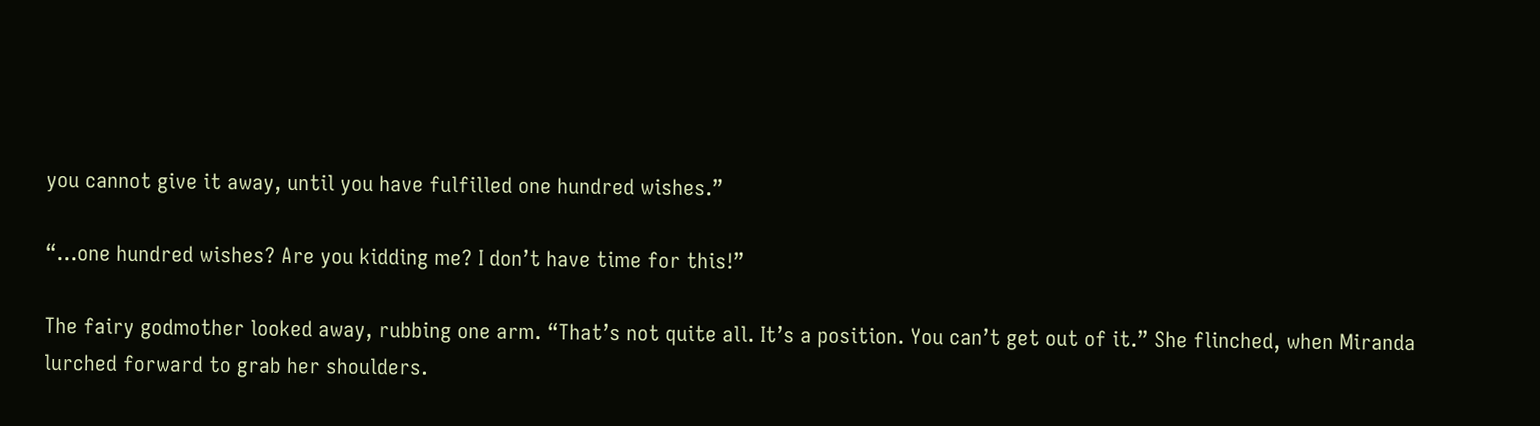you cannot give it away, until you have fulfilled one hundred wishes.”

“…one hundred wishes? Are you kidding me? I don’t have time for this!”

The fairy godmother looked away, rubbing one arm. “That’s not quite all. It’s a position. You can’t get out of it.” She flinched, when Miranda lurched forward to grab her shoulders.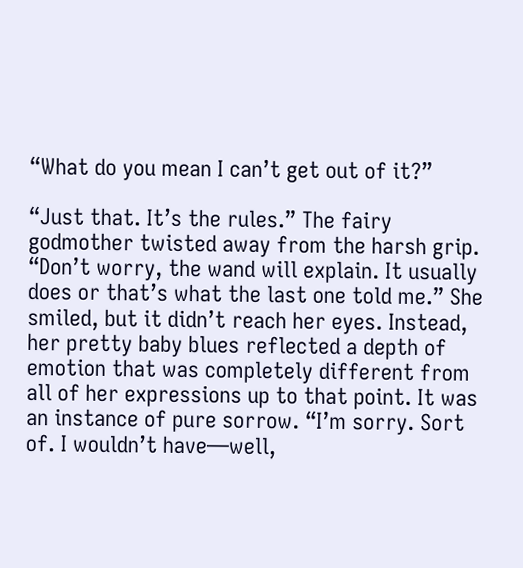“What do you mean I can’t get out of it?”

“Just that. It’s the rules.” The fairy godmother twisted away from the harsh grip. “Don’t worry, the wand will explain. It usually does or that’s what the last one told me.” She smiled, but it didn’t reach her eyes. Instead, her pretty baby blues reflected a depth of emotion that was completely different from all of her expressions up to that point. It was an instance of pure sorrow. “I’m sorry. Sort of. I wouldn’t have—well,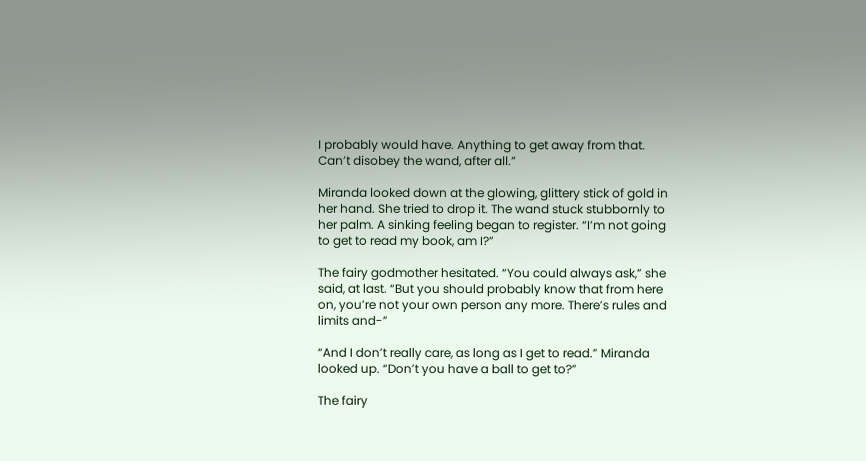I probably would have. Anything to get away from that. Can’t disobey the wand, after all.”

Miranda looked down at the glowing, glittery stick of gold in her hand. She tried to drop it. The wand stuck stubbornly to her palm. A sinking feeling began to register. “I’m not going to get to read my book, am I?”

The fairy godmother hesitated. “You could always ask,” she said, at last. “But you should probably know that from here on, you’re not your own person any more. There’s rules and limits and-”

“And I don’t really care, as long as I get to read.” Miranda looked up. “Don’t you have a ball to get to?”

The fairy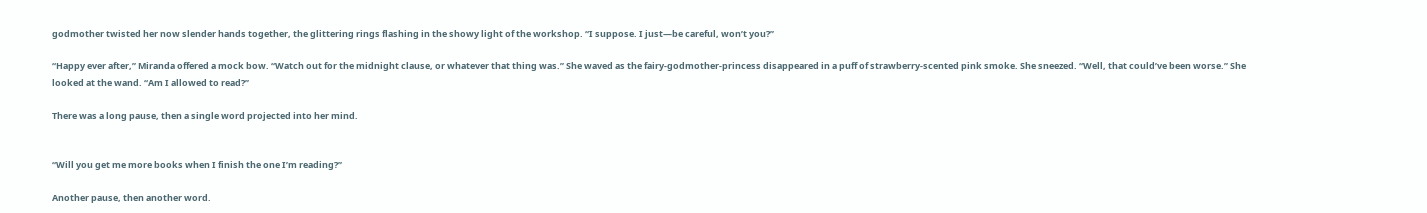godmother twisted her now slender hands together, the glittering rings flashing in the showy light of the workshop. “I suppose. I just—be careful, won’t you?”

“Happy ever after,” Miranda offered a mock bow. “Watch out for the midnight clause, or whatever that thing was.” She waved as the fairy-godmother-princess disappeared in a puff of strawberry-scented pink smoke. She sneezed. “Well, that could’ve been worse.” She looked at the wand. “Am I allowed to read?”

There was a long pause, then a single word projected into her mind.


“Will you get me more books when I finish the one I’m reading?”

Another pause, then another word.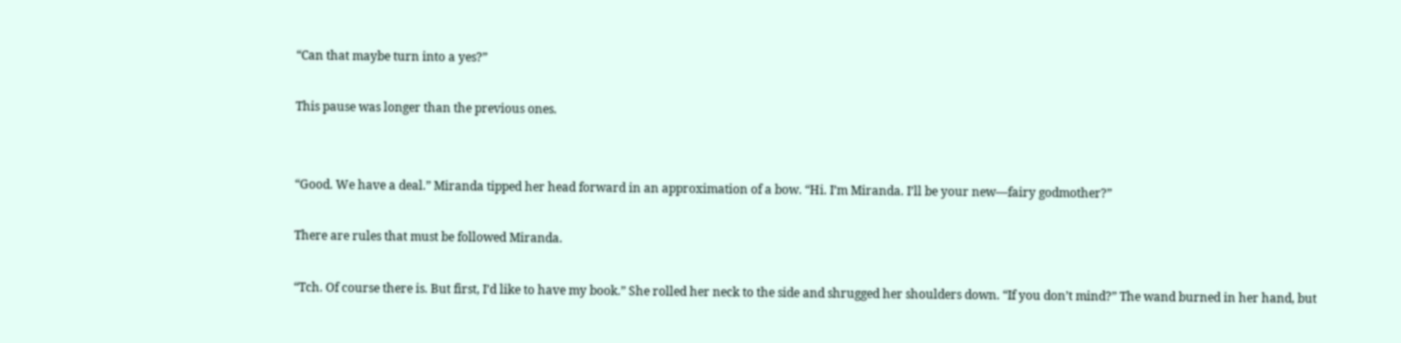“Can that maybe turn into a yes?”

This pause was longer than the previous ones.


“Good. We have a deal.” Miranda tipped her head forward in an approximation of a bow. “Hi. I’m Miranda. I’ll be your new—fairy godmother?”

There are rules that must be followed Miranda.

“Tch. Of course there is. But first, I’d like to have my book.” She rolled her neck to the side and shrugged her shoulders down. “If you don’t mind?” The wand burned in her hand, but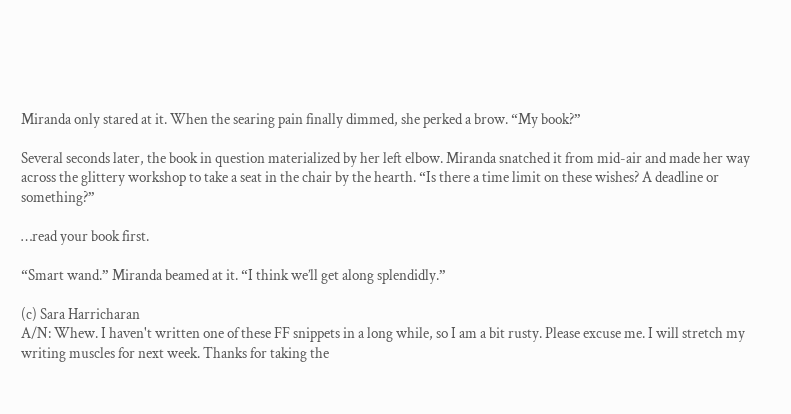Miranda only stared at it. When the searing pain finally dimmed, she perked a brow. “My book?”

Several seconds later, the book in question materialized by her left elbow. Miranda snatched it from mid-air and made her way across the glittery workshop to take a seat in the chair by the hearth. “Is there a time limit on these wishes? A deadline or something?”

…read your book first.

“Smart wand.” Miranda beamed at it. “I think we’ll get along splendidly.”

(c) Sara Harricharan
A/N: Whew. I haven't written one of these FF snippets in a long while, so I am a bit rusty. Please excuse me. I will stretch my writing muscles for next week. Thanks for taking the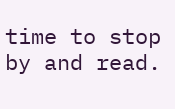time to stop by and read.